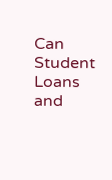Can Student Loans and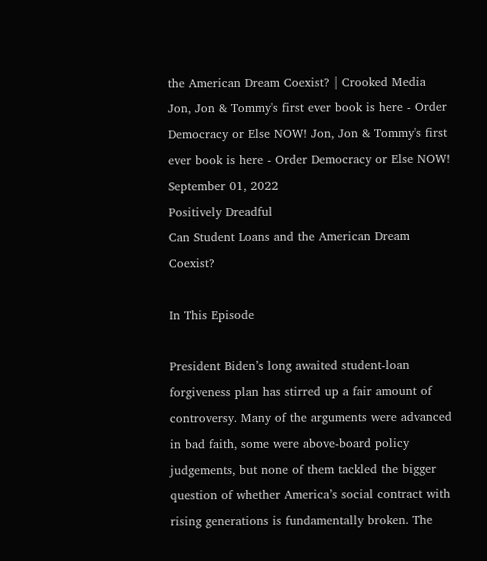the American Dream Coexist? | Crooked Media
Jon, Jon & Tommy's first ever book is here - Order Democracy or Else NOW! Jon, Jon & Tommy's first ever book is here - Order Democracy or Else NOW!
September 01, 2022
Positively Dreadful
Can Student Loans and the American Dream Coexist?

In This Episode

President Biden’s long awaited student-loan forgiveness plan has stirred up a fair amount of controversy. Many of the arguments were advanced in bad faith, some were above-board policy judgements, but none of them tackled the bigger question of whether America’s social contract with rising generations is fundamentally broken. The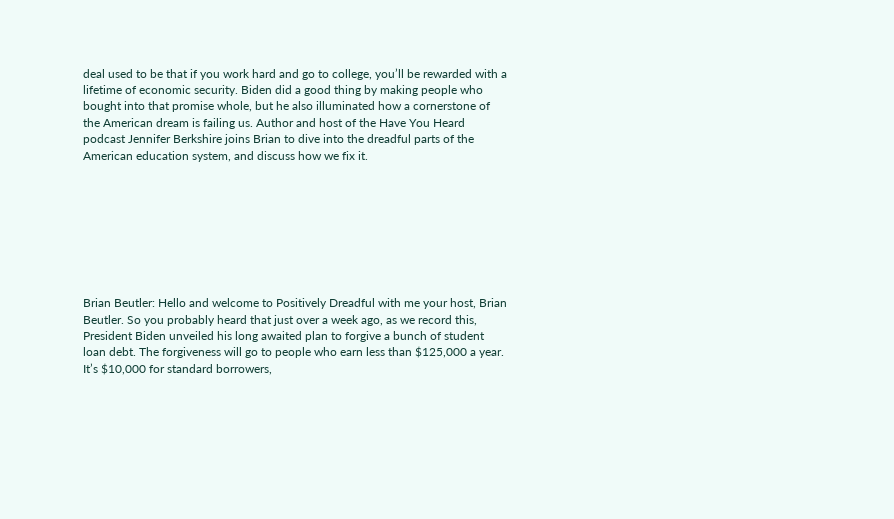deal used to be that if you work hard and go to college, you’ll be rewarded with a lifetime of economic security. Biden did a good thing by making people who bought into that promise whole, but he also illuminated how a cornerstone of the American dream is failing us. Author and host of the Have You Heard podcast Jennifer Berkshire joins Brian to dive into the dreadful parts of the American education system, and discuss how we fix it.








Brian Beutler: Hello and welcome to Positively Dreadful with me your host, Brian Beutler. So you probably heard that just over a week ago, as we record this, President Biden unveiled his long awaited plan to forgive a bunch of student loan debt. The forgiveness will go to people who earn less than $125,000 a year. It’s $10,000 for standard borrowers,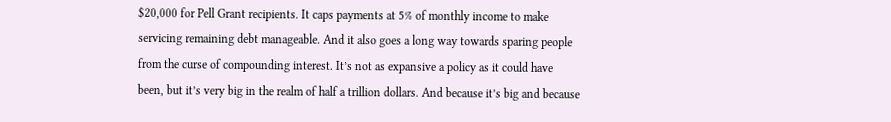$20,000 for Pell Grant recipients. It caps payments at 5% of monthly income to make servicing remaining debt manageable. And it also goes a long way towards sparing people from the curse of compounding interest. It’s not as expansive a policy as it could have been, but it’s very big in the realm of half a trillion dollars. And because it’s big and because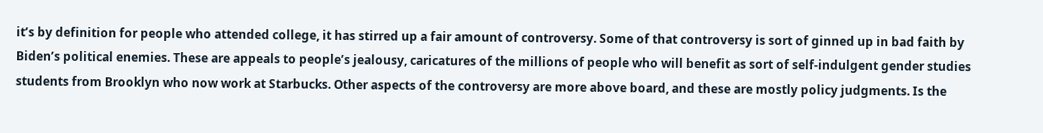it’s by definition for people who attended college, it has stirred up a fair amount of controversy. Some of that controversy is sort of ginned up in bad faith by Biden’s political enemies. These are appeals to people’s jealousy, caricatures of the millions of people who will benefit as sort of self-indulgent gender studies students from Brooklyn who now work at Starbucks. Other aspects of the controversy are more above board, and these are mostly policy judgments. Is the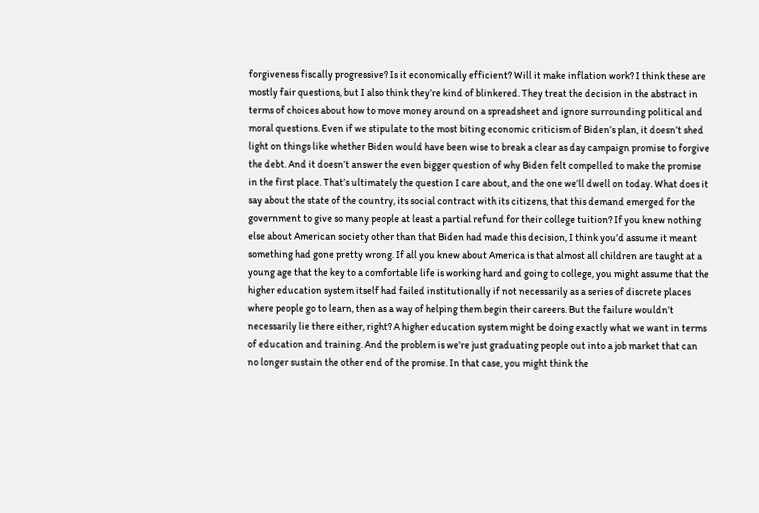forgiveness fiscally progressive? Is it economically efficient? Will it make inflation work? I think these are mostly fair questions, but I also think they’re kind of blinkered. They treat the decision in the abstract in terms of choices about how to move money around on a spreadsheet and ignore surrounding political and moral questions. Even if we stipulate to the most biting economic criticism of Biden’s plan, it doesn’t shed light on things like whether Biden would have been wise to break a clear as day campaign promise to forgive the debt. And it doesn’t answer the even bigger question of why Biden felt compelled to make the promise in the first place. That’s ultimately the question I care about, and the one we’ll dwell on today. What does it say about the state of the country, its social contract with its citizens, that this demand emerged for the government to give so many people at least a partial refund for their college tuition? If you knew nothing else about American society other than that Biden had made this decision, I think you’d assume it meant something had gone pretty wrong. If all you knew about America is that almost all children are taught at a young age that the key to a comfortable life is working hard and going to college, you might assume that the higher education system itself had failed institutionally if not necessarily as a series of discrete places where people go to learn, then as a way of helping them begin their careers. But the failure wouldn’t necessarily lie there either, right? A higher education system might be doing exactly what we want in terms of education and training. And the problem is we’re just graduating people out into a job market that can no longer sustain the other end of the promise. In that case, you might think the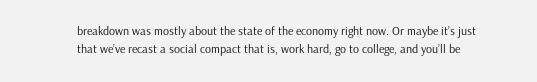breakdown was mostly about the state of the economy right now. Or maybe it’s just that we’ve recast a social compact that is, work hard, go to college, and you’ll be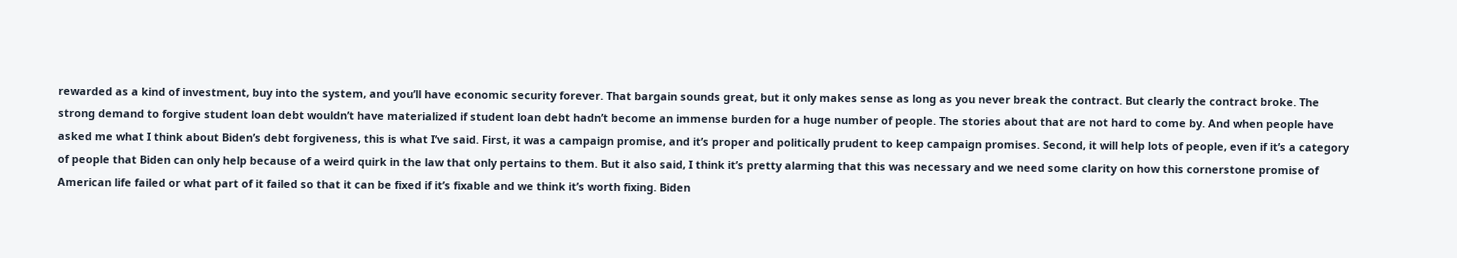rewarded as a kind of investment, buy into the system, and you’ll have economic security forever. That bargain sounds great, but it only makes sense as long as you never break the contract. But clearly the contract broke. The strong demand to forgive student loan debt wouldn’t have materialized if student loan debt hadn’t become an immense burden for a huge number of people. The stories about that are not hard to come by. And when people have asked me what I think about Biden’s debt forgiveness, this is what I’ve said. First, it was a campaign promise, and it’s proper and politically prudent to keep campaign promises. Second, it will help lots of people, even if it’s a category of people that Biden can only help because of a weird quirk in the law that only pertains to them. But it also said, I think it’s pretty alarming that this was necessary and we need some clarity on how this cornerstone promise of American life failed or what part of it failed so that it can be fixed if it’s fixable and we think it’s worth fixing. Biden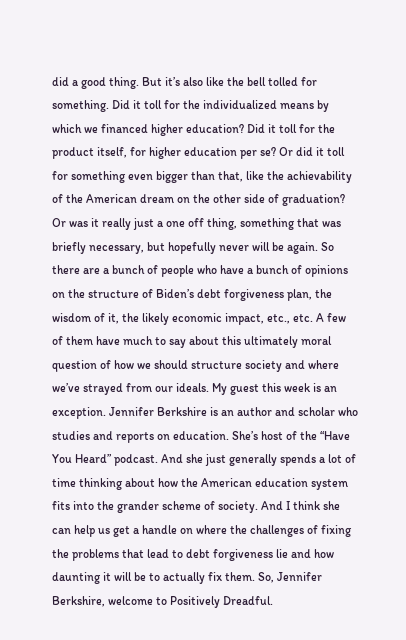did a good thing. But it’s also like the bell tolled for something. Did it toll for the individualized means by which we financed higher education? Did it toll for the product itself, for higher education per se? Or did it toll for something even bigger than that, like the achievability of the American dream on the other side of graduation? Or was it really just a one off thing, something that was briefly necessary, but hopefully never will be again. So there are a bunch of people who have a bunch of opinions on the structure of Biden’s debt forgiveness plan, the wisdom of it, the likely economic impact, etc., etc. A few of them have much to say about this ultimately moral question of how we should structure society and where we’ve strayed from our ideals. My guest this week is an exception. Jennifer Berkshire is an author and scholar who studies and reports on education. She’s host of the “Have You Heard” podcast. And she just generally spends a lot of time thinking about how the American education system fits into the grander scheme of society. And I think she can help us get a handle on where the challenges of fixing the problems that lead to debt forgiveness lie and how daunting it will be to actually fix them. So, Jennifer Berkshire, welcome to Positively Dreadful.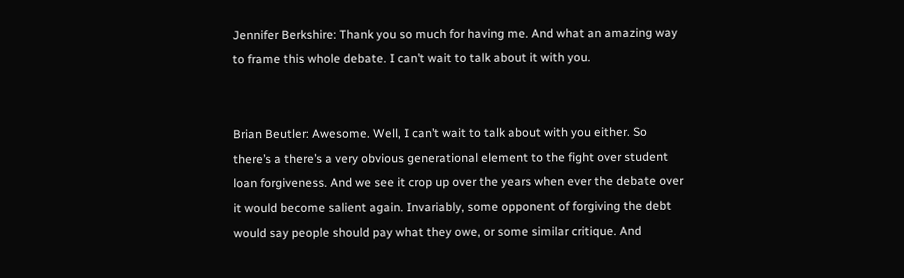Jennifer Berkshire: Thank you so much for having me. And what an amazing way to frame this whole debate. I can’t wait to talk about it with you.


Brian Beutler: Awesome. Well, I can’t wait to talk about with you either. So there’s a there’s a very obvious generational element to the fight over student loan forgiveness. And we see it crop up over the years when ever the debate over it would become salient again. Invariably, some opponent of forgiving the debt would say people should pay what they owe, or some similar critique. And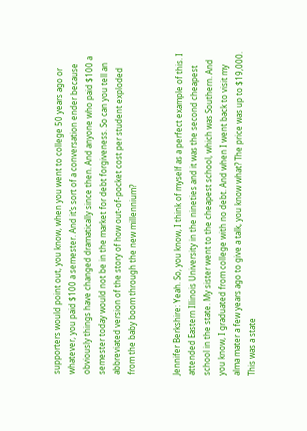supporters would point out, you know, when you went to college 50 years ago or whatever, you paid $100 a semester. And it’s sort of a conversation ender because obviously things have changed dramatically since then. And anyone who paid $100 a semester today would not be in the market for debt forgiveness. So can you tell an abbreviated version of the story of how out-of-pocket cost per student exploded from the baby boom through the new millennium?


Jennifer Berkshire: Yeah. So, you know, I think of myself as a perfect example of this. I attended Eastern Illinois University in the nineties and it was the second cheapest school in the state. My sister went to the cheapest school, which was Southern. And you know, I graduated from college with no debt. And when I went back to visit my alma mater a few years ago to give a talk, you know what? The price was up to $19,000. This was a state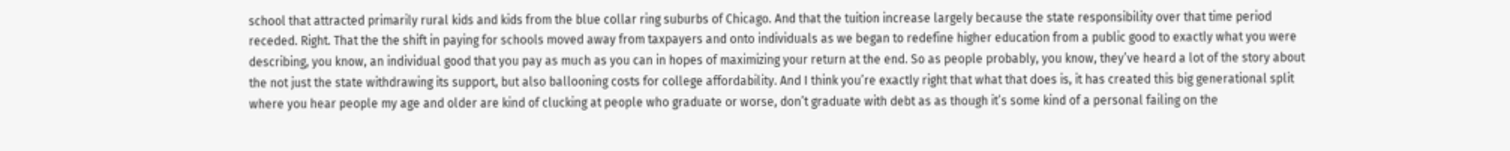school that attracted primarily rural kids and kids from the blue collar ring suburbs of Chicago. And that the tuition increase largely because the state responsibility over that time period receded. Right. That the the shift in paying for schools moved away from taxpayers and onto individuals as we began to redefine higher education from a public good to exactly what you were describing, you know, an individual good that you pay as much as you can in hopes of maximizing your return at the end. So as people probably, you know, they’ve heard a lot of the story about the not just the state withdrawing its support, but also ballooning costs for college affordability. And I think you’re exactly right that what that does is, it has created this big generational split where you hear people my age and older are kind of clucking at people who graduate or worse, don’t graduate with debt as as though it’s some kind of a personal failing on the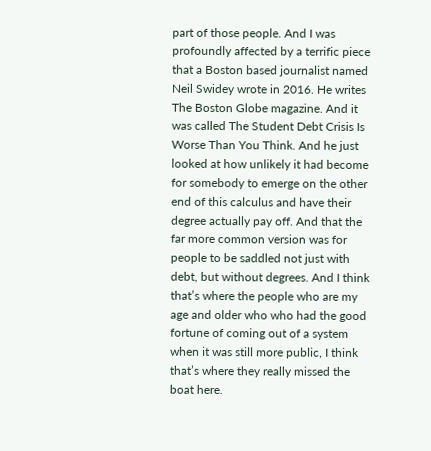part of those people. And I was profoundly affected by a terrific piece that a Boston based journalist named Neil Swidey wrote in 2016. He writes The Boston Globe magazine. And it was called The Student Debt Crisis Is Worse Than You Think. And he just looked at how unlikely it had become for somebody to emerge on the other end of this calculus and have their degree actually pay off. And that the far more common version was for people to be saddled not just with debt, but without degrees. And I think that’s where the people who are my age and older who who had the good fortune of coming out of a system when it was still more public, I think that’s where they really missed the boat here.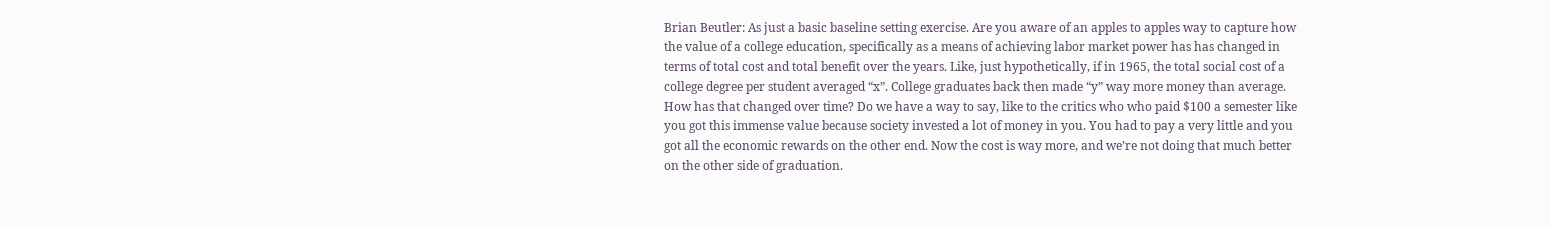Brian Beutler: As just a basic baseline setting exercise. Are you aware of an apples to apples way to capture how the value of a college education, specifically as a means of achieving labor market power has has changed in terms of total cost and total benefit over the years. Like, just hypothetically, if in 1965, the total social cost of a college degree per student averaged “x”. College graduates back then made “y” way more money than average. How has that changed over time? Do we have a way to say, like to the critics who who paid $100 a semester like you got this immense value because society invested a lot of money in you. You had to pay a very little and you got all the economic rewards on the other end. Now the cost is way more, and we’re not doing that much better on the other side of graduation.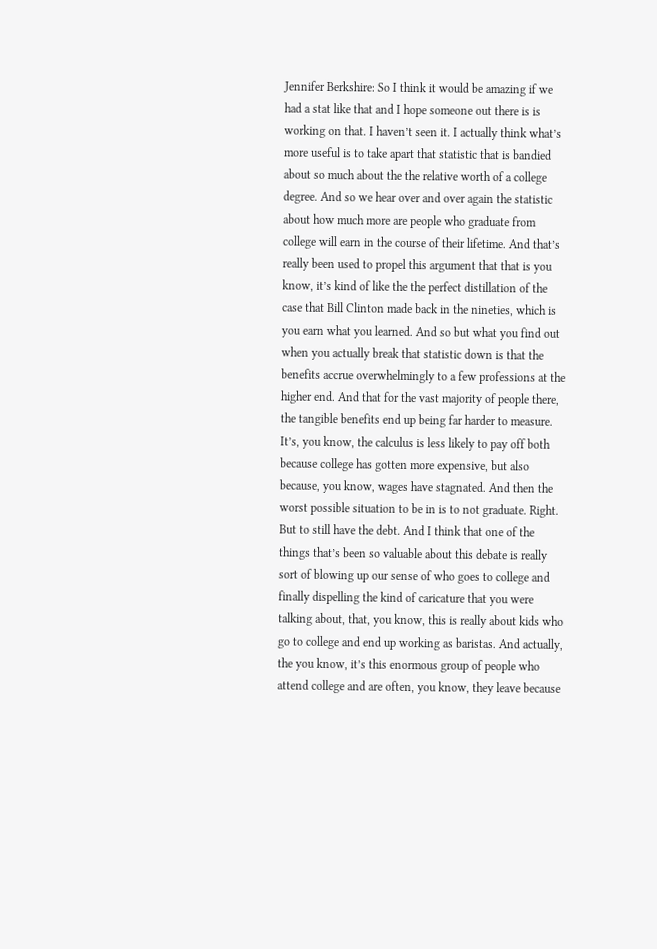Jennifer Berkshire: So I think it would be amazing if we had a stat like that and I hope someone out there is is working on that. I haven’t seen it. I actually think what’s more useful is to take apart that statistic that is bandied about so much about the the relative worth of a college degree. And so we hear over and over again the statistic about how much more are people who graduate from college will earn in the course of their lifetime. And that’s really been used to propel this argument that that is you know, it’s kind of like the the perfect distillation of the case that Bill Clinton made back in the nineties, which is you earn what you learned. And so but what you find out when you actually break that statistic down is that the benefits accrue overwhelmingly to a few professions at the higher end. And that for the vast majority of people there, the tangible benefits end up being far harder to measure. It’s, you know, the calculus is less likely to pay off both because college has gotten more expensive, but also because, you know, wages have stagnated. And then the worst possible situation to be in is to not graduate. Right. But to still have the debt. And I think that one of the things that’s been so valuable about this debate is really sort of blowing up our sense of who goes to college and finally dispelling the kind of caricature that you were talking about, that, you know, this is really about kids who go to college and end up working as baristas. And actually, the you know, it’s this enormous group of people who attend college and are often, you know, they leave because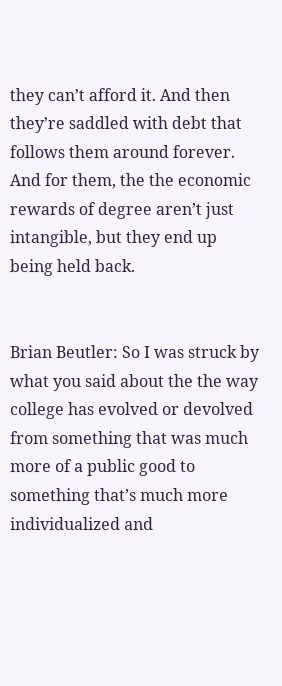they can’t afford it. And then they’re saddled with debt that follows them around forever. And for them, the the economic rewards of degree aren’t just intangible, but they end up being held back.


Brian Beutler: So I was struck by what you said about the the way college has evolved or devolved from something that was much more of a public good to something that’s much more individualized and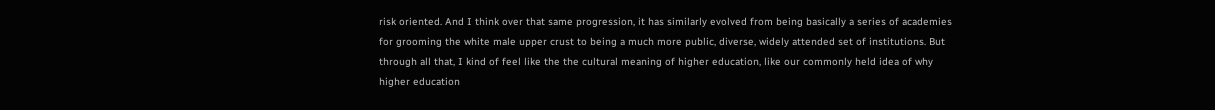risk oriented. And I think over that same progression, it has similarly evolved from being basically a series of academies for grooming the white male upper crust to being a much more public, diverse, widely attended set of institutions. But through all that, I kind of feel like the the cultural meaning of higher education, like our commonly held idea of why higher education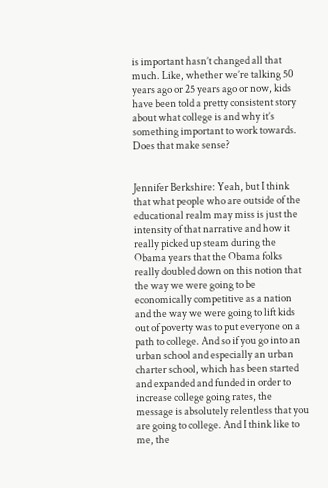is important hasn’t changed all that much. Like, whether we’re talking 50 years ago or 25 years ago or now, kids have been told a pretty consistent story about what college is and why it’s something important to work towards. Does that make sense?


Jennifer Berkshire: Yeah, but I think that what people who are outside of the educational realm may miss is just the intensity of that narrative and how it really picked up steam during the Obama years that the Obama folks really doubled down on this notion that the way we were going to be economically competitive as a nation and the way we were going to lift kids out of poverty was to put everyone on a path to college. And so if you go into an urban school and especially an urban charter school, which has been started and expanded and funded in order to increase college going rates, the message is absolutely relentless that you are going to college. And I think like to me, the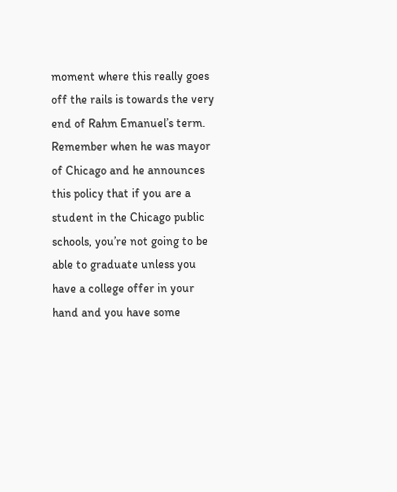moment where this really goes off the rails is towards the very end of Rahm Emanuel’s term. Remember when he was mayor of Chicago and he announces this policy that if you are a student in the Chicago public schools, you’re not going to be able to graduate unless you have a college offer in your hand and you have some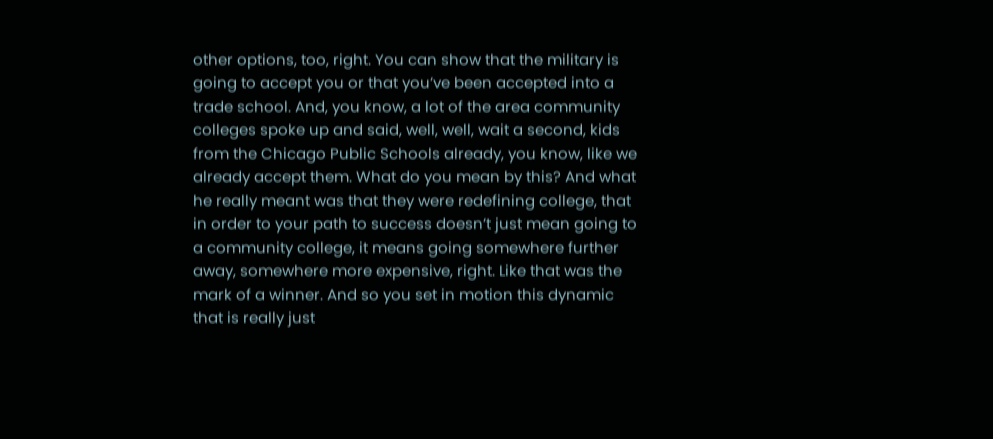other options, too, right. You can show that the military is going to accept you or that you’ve been accepted into a trade school. And, you know, a lot of the area community colleges spoke up and said, well, well, wait a second, kids from the Chicago Public Schools already, you know, like we already accept them. What do you mean by this? And what he really meant was that they were redefining college, that in order to your path to success doesn’t just mean going to a community college, it means going somewhere further away, somewhere more expensive, right. Like that was the mark of a winner. And so you set in motion this dynamic that is really just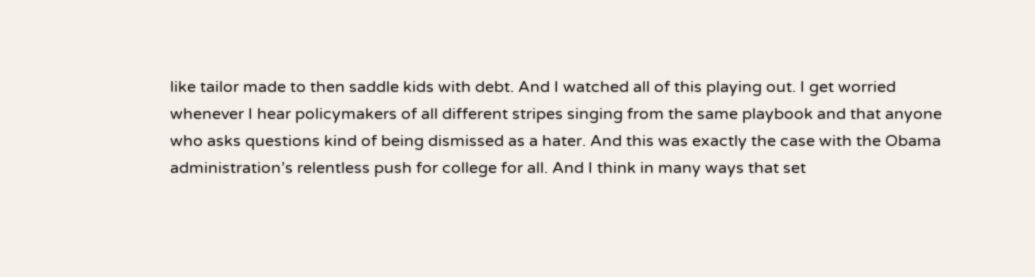like tailor made to then saddle kids with debt. And I watched all of this playing out. I get worried whenever I hear policymakers of all different stripes singing from the same playbook and that anyone who asks questions kind of being dismissed as a hater. And this was exactly the case with the Obama administration’s relentless push for college for all. And I think in many ways that set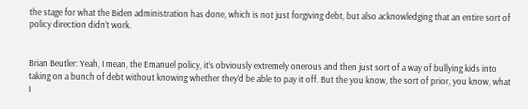the stage for what the Biden administration has done, which is not just forgiving debt, but also acknowledging that an entire sort of policy direction didn’t work.


Brian Beutler: Yeah, I mean, the Emanuel policy, it’s obviously extremely onerous and then just sort of a way of bullying kids into taking on a bunch of debt without knowing whether they’d be able to pay it off. But the you know, the sort of prior, you know, what I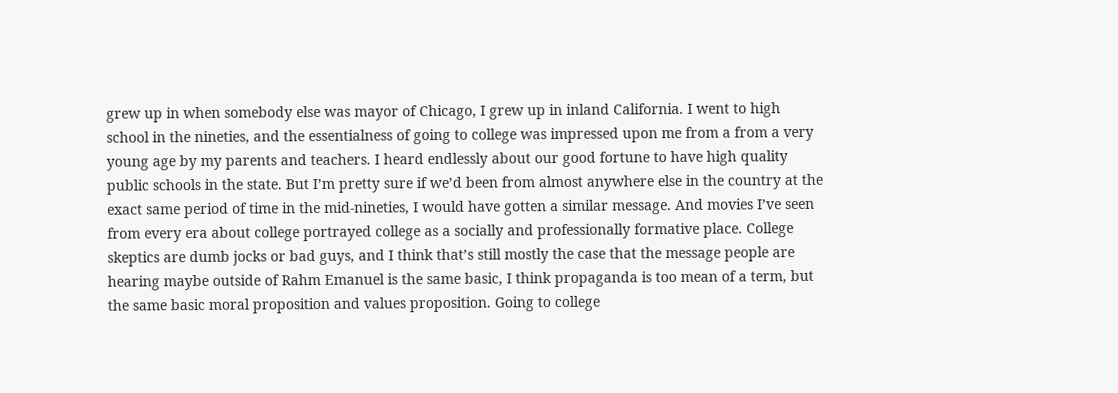grew up in when somebody else was mayor of Chicago, I grew up in inland California. I went to high school in the nineties, and the essentialness of going to college was impressed upon me from a from a very young age by my parents and teachers. I heard endlessly about our good fortune to have high quality public schools in the state. But I’m pretty sure if we’d been from almost anywhere else in the country at the exact same period of time in the mid-nineties, I would have gotten a similar message. And movies I’ve seen from every era about college portrayed college as a socially and professionally formative place. College skeptics are dumb jocks or bad guys, and I think that’s still mostly the case that the message people are hearing maybe outside of Rahm Emanuel is the same basic, I think propaganda is too mean of a term, but the same basic moral proposition and values proposition. Going to college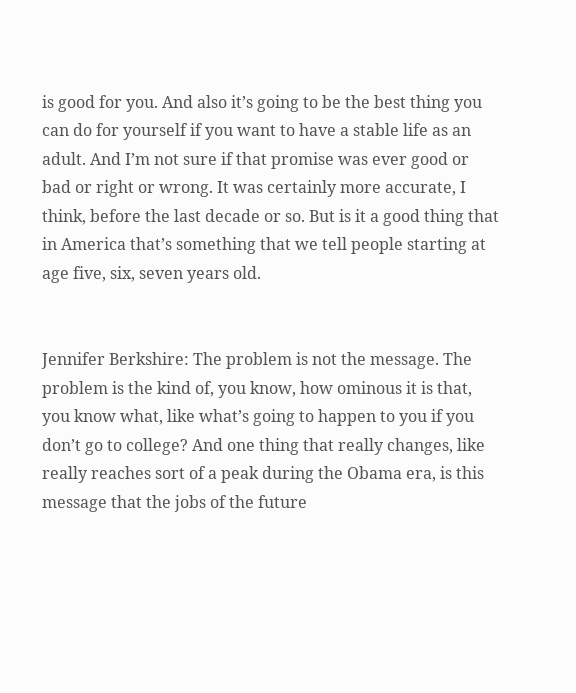is good for you. And also it’s going to be the best thing you can do for yourself if you want to have a stable life as an adult. And I’m not sure if that promise was ever good or bad or right or wrong. It was certainly more accurate, I think, before the last decade or so. But is it a good thing that in America that’s something that we tell people starting at age five, six, seven years old.


Jennifer Berkshire: The problem is not the message. The problem is the kind of, you know, how ominous it is that, you know what, like what’s going to happen to you if you don’t go to college? And one thing that really changes, like really reaches sort of a peak during the Obama era, is this message that the jobs of the future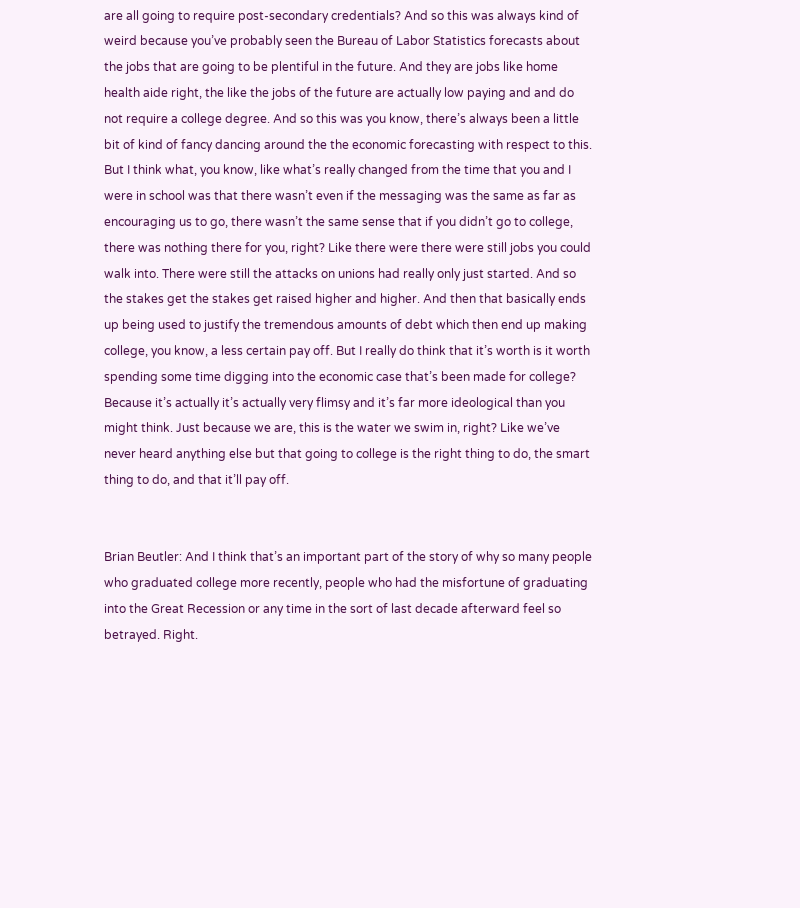are all going to require post-secondary credentials? And so this was always kind of weird because you’ve probably seen the Bureau of Labor Statistics forecasts about the jobs that are going to be plentiful in the future. And they are jobs like home health aide right, the like the jobs of the future are actually low paying and and do not require a college degree. And so this was you know, there’s always been a little bit of kind of fancy dancing around the the economic forecasting with respect to this. But I think what, you know, like what’s really changed from the time that you and I were in school was that there wasn’t even if the messaging was the same as far as encouraging us to go, there wasn’t the same sense that if you didn’t go to college, there was nothing there for you, right? Like there were there were still jobs you could walk into. There were still the attacks on unions had really only just started. And so the stakes get the stakes get raised higher and higher. And then that basically ends up being used to justify the tremendous amounts of debt which then end up making college, you know, a less certain pay off. But I really do think that it’s worth is it worth spending some time digging into the economic case that’s been made for college? Because it’s actually it’s actually very flimsy and it’s far more ideological than you might think. Just because we are, this is the water we swim in, right? Like we’ve never heard anything else but that going to college is the right thing to do, the smart thing to do, and that it’ll pay off.


Brian Beutler: And I think that’s an important part of the story of why so many people who graduated college more recently, people who had the misfortune of graduating into the Great Recession or any time in the sort of last decade afterward feel so betrayed. Right.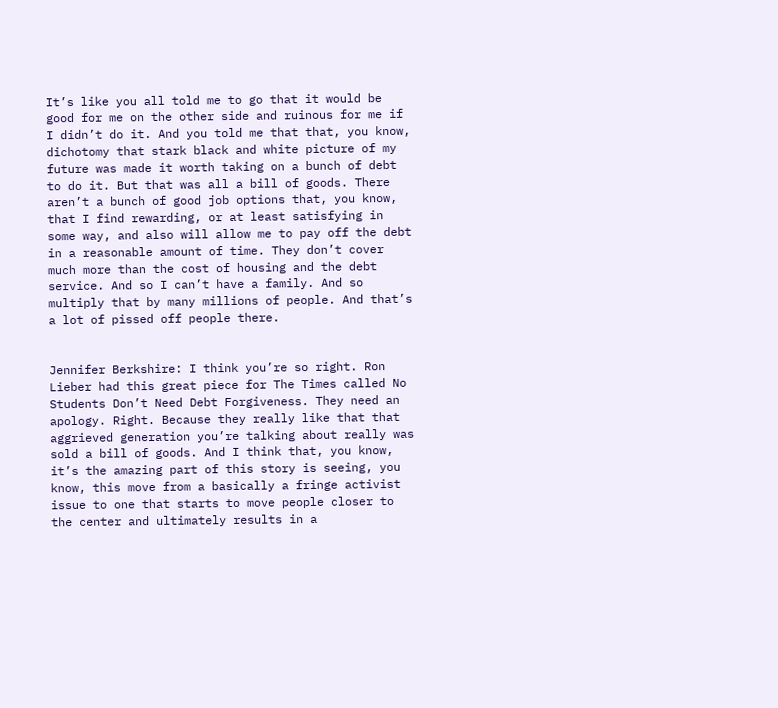It’s like you all told me to go that it would be good for me on the other side and ruinous for me if I didn’t do it. And you told me that that, you know, dichotomy that stark black and white picture of my future was made it worth taking on a bunch of debt to do it. But that was all a bill of goods. There aren’t a bunch of good job options that, you know, that I find rewarding, or at least satisfying in some way, and also will allow me to pay off the debt in a reasonable amount of time. They don’t cover much more than the cost of housing and the debt service. And so I can’t have a family. And so multiply that by many millions of people. And that’s a lot of pissed off people there.


Jennifer Berkshire: I think you’re so right. Ron Lieber had this great piece for The Times called No Students Don’t Need Debt Forgiveness. They need an apology. Right. Because they really like that that aggrieved generation you’re talking about really was sold a bill of goods. And I think that, you know, it’s the amazing part of this story is seeing, you know, this move from a basically a fringe activist issue to one that starts to move people closer to the center and ultimately results in a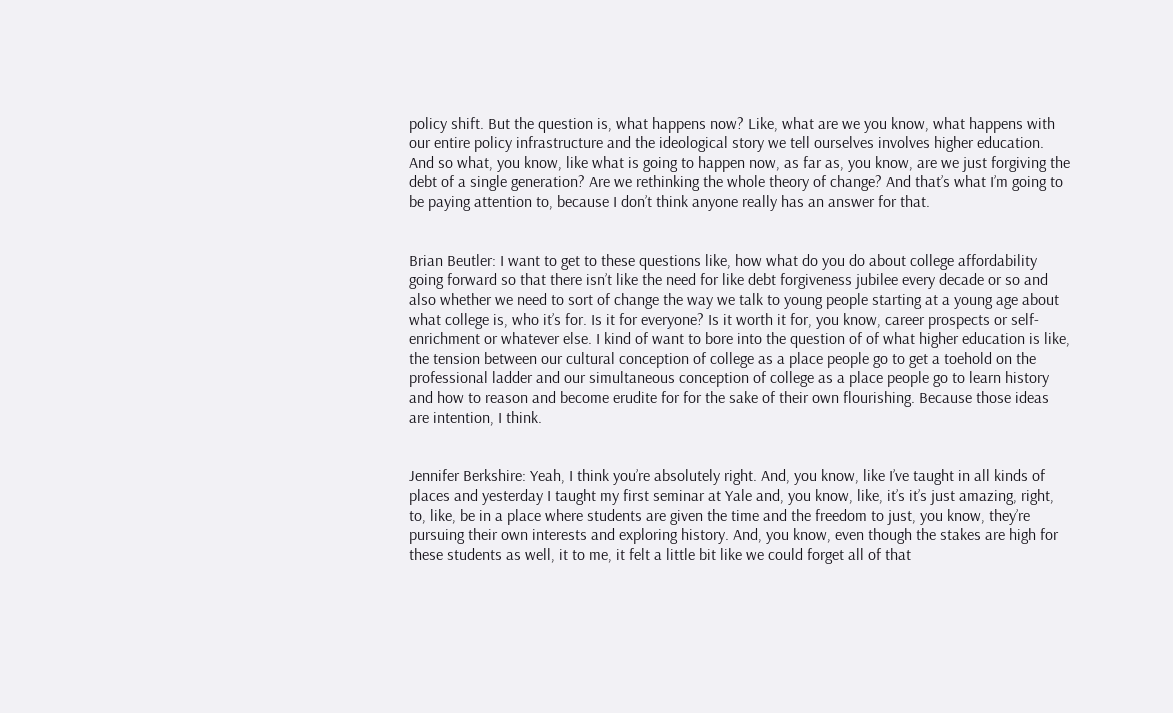policy shift. But the question is, what happens now? Like, what are we you know, what happens with our entire policy infrastructure and the ideological story we tell ourselves involves higher education. And so what, you know, like what is going to happen now, as far as, you know, are we just forgiving the debt of a single generation? Are we rethinking the whole theory of change? And that’s what I’m going to be paying attention to, because I don’t think anyone really has an answer for that.


Brian Beutler: I want to get to these questions like, how what do you do about college affordability going forward so that there isn’t like the need for like debt forgiveness jubilee every decade or so and also whether we need to sort of change the way we talk to young people starting at a young age about what college is, who it’s for. Is it for everyone? Is it worth it for, you know, career prospects or self-enrichment or whatever else. I kind of want to bore into the question of of what higher education is like, the tension between our cultural conception of college as a place people go to get a toehold on the professional ladder and our simultaneous conception of college as a place people go to learn history and how to reason and become erudite for for the sake of their own flourishing. Because those ideas are intention, I think.


Jennifer Berkshire: Yeah, I think you’re absolutely right. And, you know, like I’ve taught in all kinds of places and yesterday I taught my first seminar at Yale and, you know, like, it’s it’s just amazing, right, to, like, be in a place where students are given the time and the freedom to just, you know, they’re pursuing their own interests and exploring history. And, you know, even though the stakes are high for these students as well, it to me, it felt a little bit like we could forget all of that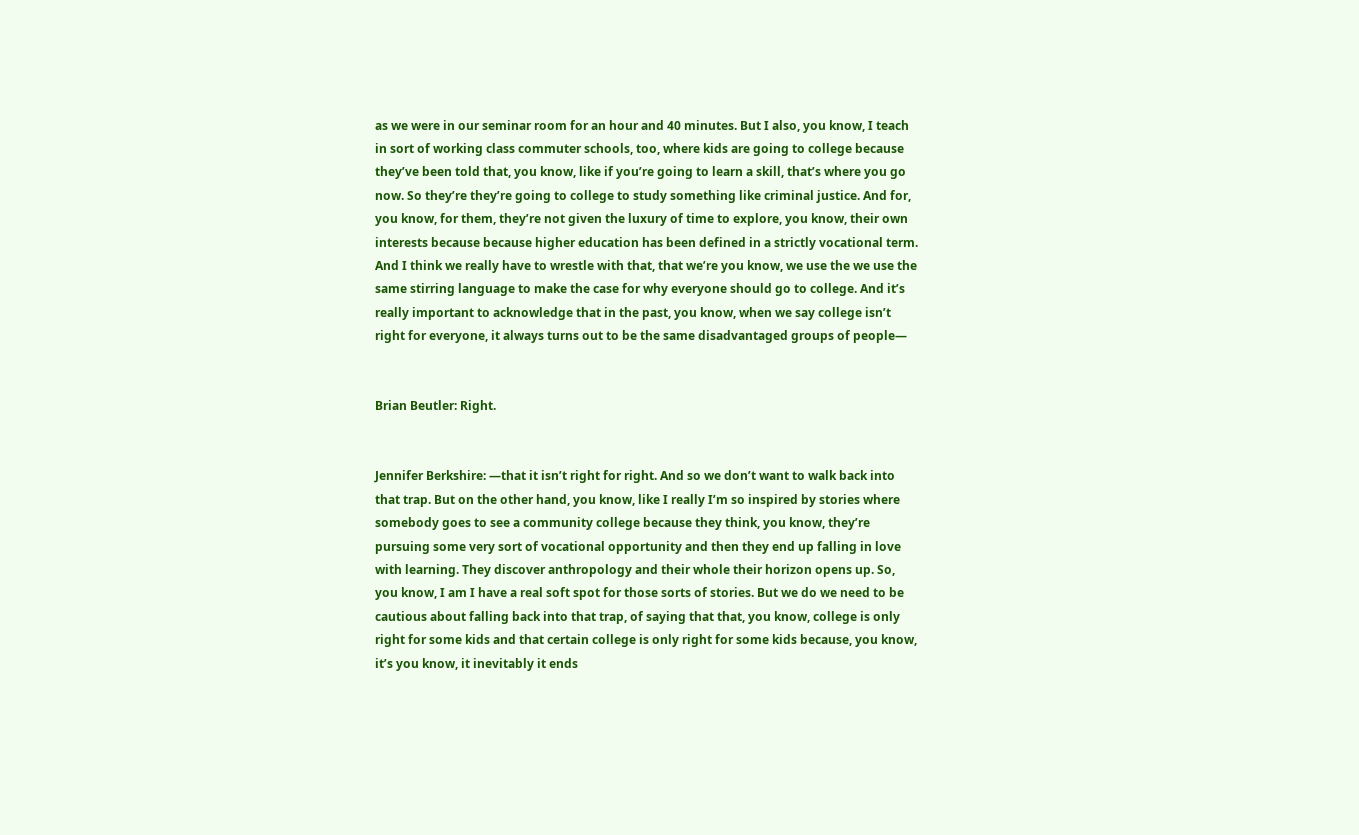as we were in our seminar room for an hour and 40 minutes. But I also, you know, I teach in sort of working class commuter schools, too, where kids are going to college because they’ve been told that, you know, like if you’re going to learn a skill, that’s where you go now. So they’re they’re going to college to study something like criminal justice. And for, you know, for them, they’re not given the luxury of time to explore, you know, their own interests because because higher education has been defined in a strictly vocational term. And I think we really have to wrestle with that, that we’re you know, we use the we use the same stirring language to make the case for why everyone should go to college. And it’s really important to acknowledge that in the past, you know, when we say college isn’t right for everyone, it always turns out to be the same disadvantaged groups of people—


Brian Beutler: Right.


Jennifer Berkshire: —that it isn’t right for right. And so we don’t want to walk back into that trap. But on the other hand, you know, like I really I’m so inspired by stories where somebody goes to see a community college because they think, you know, they’re pursuing some very sort of vocational opportunity and then they end up falling in love with learning. They discover anthropology and their whole their horizon opens up. So, you know, I am I have a real soft spot for those sorts of stories. But we do we need to be cautious about falling back into that trap, of saying that that, you know, college is only right for some kids and that certain college is only right for some kids because, you know, it’s you know, it inevitably it ends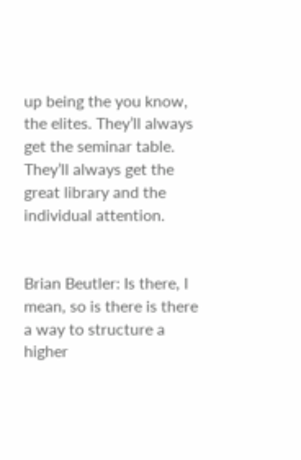up being the you know, the elites. They’ll always get the seminar table. They’ll always get the great library and the individual attention.


Brian Beutler: Is there, I mean, so is there is there a way to structure a higher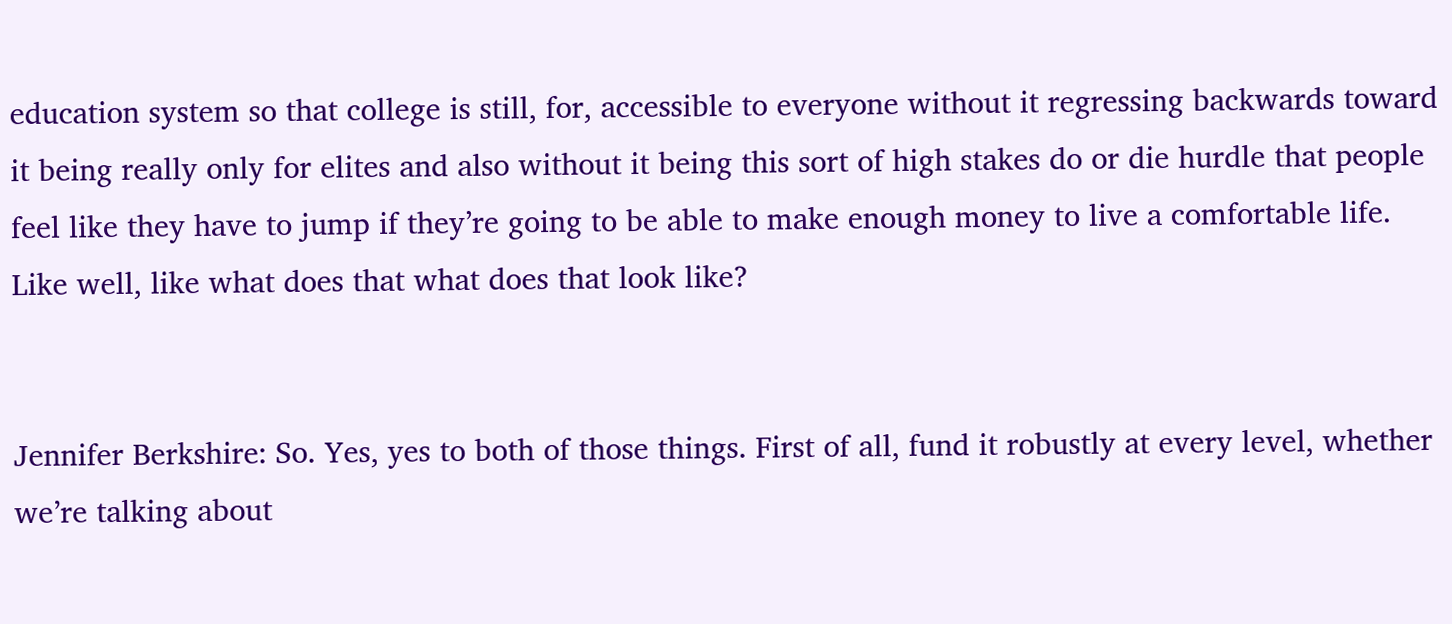education system so that college is still, for, accessible to everyone without it regressing backwards toward it being really only for elites and also without it being this sort of high stakes do or die hurdle that people feel like they have to jump if they’re going to be able to make enough money to live a comfortable life. Like well, like what does that what does that look like?


Jennifer Berkshire: So. Yes, yes to both of those things. First of all, fund it robustly at every level, whether we’re talking about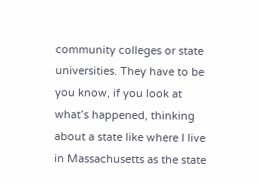community colleges or state universities. They have to be you know, if you look at what’s happened, thinking about a state like where I live in Massachusetts as the state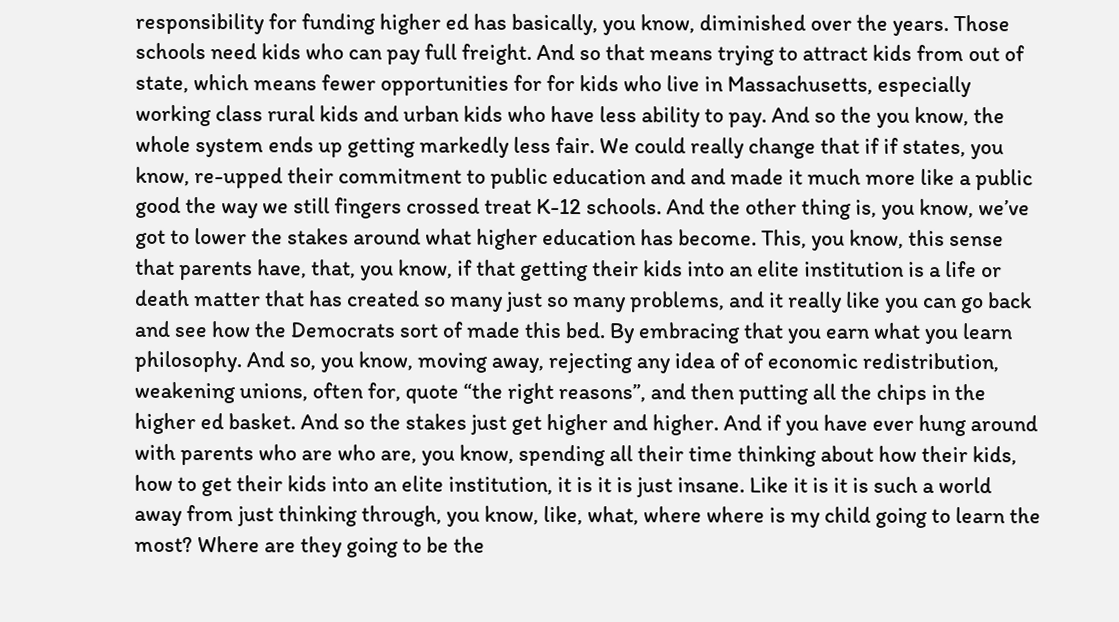responsibility for funding higher ed has basically, you know, diminished over the years. Those schools need kids who can pay full freight. And so that means trying to attract kids from out of state, which means fewer opportunities for for kids who live in Massachusetts, especially working class rural kids and urban kids who have less ability to pay. And so the you know, the whole system ends up getting markedly less fair. We could really change that if if states, you know, re-upped their commitment to public education and and made it much more like a public good the way we still fingers crossed treat K-12 schools. And the other thing is, you know, we’ve got to lower the stakes around what higher education has become. This, you know, this sense that parents have, that, you know, if that getting their kids into an elite institution is a life or death matter that has created so many just so many problems, and it really like you can go back and see how the Democrats sort of made this bed. By embracing that you earn what you learn philosophy. And so, you know, moving away, rejecting any idea of of economic redistribution, weakening unions, often for, quote “the right reasons”, and then putting all the chips in the higher ed basket. And so the stakes just get higher and higher. And if you have ever hung around with parents who are who are, you know, spending all their time thinking about how their kids, how to get their kids into an elite institution, it is it is just insane. Like it is it is such a world away from just thinking through, you know, like, what, where where is my child going to learn the most? Where are they going to be the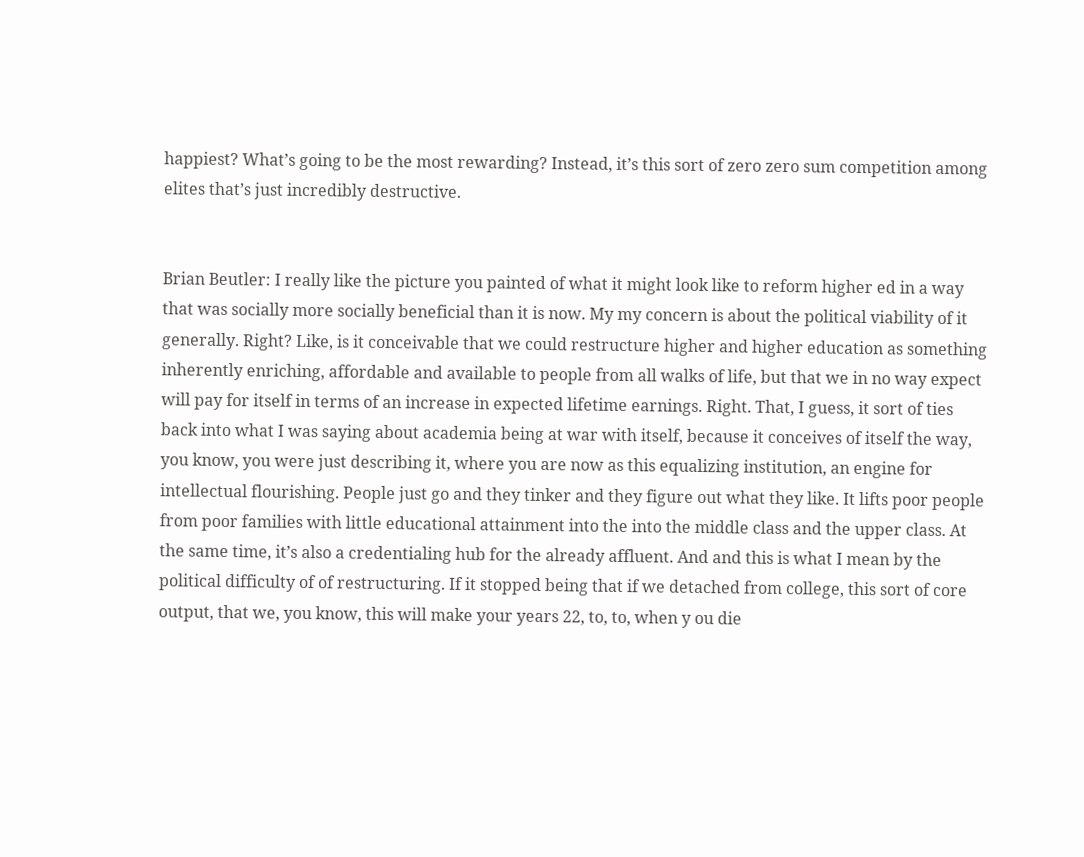happiest? What’s going to be the most rewarding? Instead, it’s this sort of zero zero sum competition among elites that’s just incredibly destructive.


Brian Beutler: I really like the picture you painted of what it might look like to reform higher ed in a way that was socially more socially beneficial than it is now. My my concern is about the political viability of it generally. Right? Like, is it conceivable that we could restructure higher and higher education as something inherently enriching, affordable and available to people from all walks of life, but that we in no way expect will pay for itself in terms of an increase in expected lifetime earnings. Right. That, I guess, it sort of ties back into what I was saying about academia being at war with itself, because it conceives of itself the way, you know, you were just describing it, where you are now as this equalizing institution, an engine for intellectual flourishing. People just go and they tinker and they figure out what they like. It lifts poor people from poor families with little educational attainment into the into the middle class and the upper class. At the same time, it’s also a credentialing hub for the already affluent. And and this is what I mean by the political difficulty of of restructuring. If it stopped being that if we detached from college, this sort of core output, that we, you know, this will make your years 22, to, to, when y ou die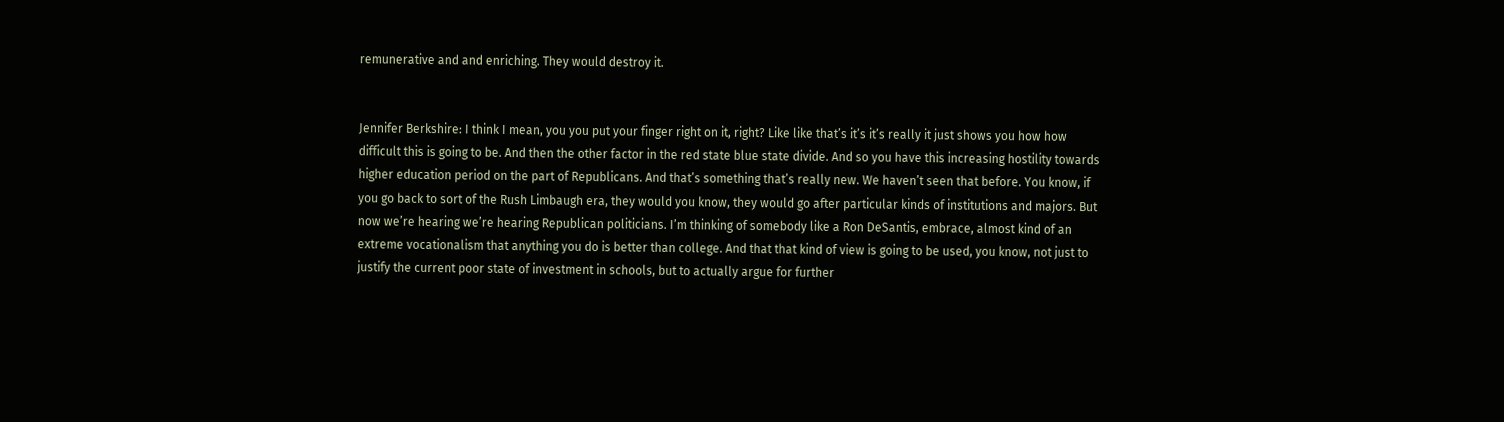remunerative and and enriching. They would destroy it.


Jennifer Berkshire: I think I mean, you you put your finger right on it, right? Like like that’s it’s it’s really it just shows you how how difficult this is going to be. And then the other factor in the red state blue state divide. And so you have this increasing hostility towards higher education period on the part of Republicans. And that’s something that’s really new. We haven’t seen that before. You know, if you go back to sort of the Rush Limbaugh era, they would you know, they would go after particular kinds of institutions and majors. But now we’re hearing we’re hearing Republican politicians. I’m thinking of somebody like a Ron DeSantis, embrace, almost kind of an extreme vocationalism that anything you do is better than college. And that that kind of view is going to be used, you know, not just to justify the current poor state of investment in schools, but to actually argue for further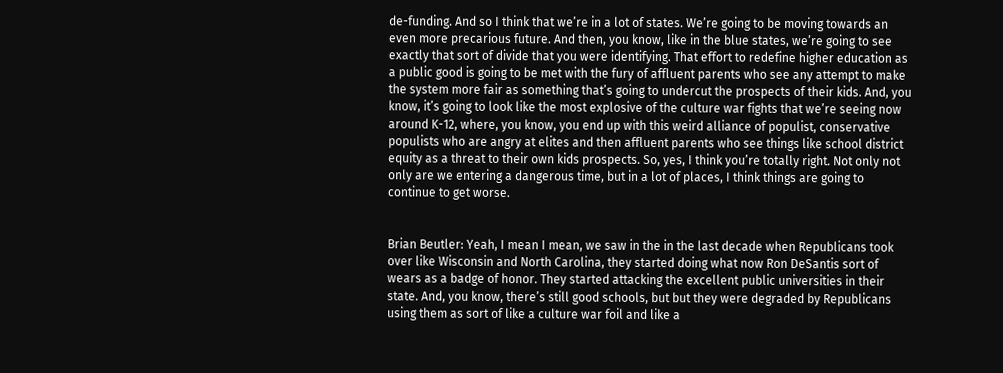de-funding. And so I think that we’re in a lot of states. We’re going to be moving towards an even more precarious future. And then, you know, like in the blue states, we’re going to see exactly that sort of divide that you were identifying. That effort to redefine higher education as a public good is going to be met with the fury of affluent parents who see any attempt to make the system more fair as something that’s going to undercut the prospects of their kids. And, you know, it’s going to look like the most explosive of the culture war fights that we’re seeing now around K-12, where, you know, you end up with this weird alliance of populist, conservative populists who are angry at elites and then affluent parents who see things like school district equity as a threat to their own kids prospects. So, yes, I think you’re totally right. Not only not only are we entering a dangerous time, but in a lot of places, I think things are going to continue to get worse.


Brian Beutler: Yeah, I mean I mean, we saw in the in the last decade when Republicans took over like Wisconsin and North Carolina, they started doing what now Ron DeSantis sort of wears as a badge of honor. They started attacking the excellent public universities in their state. And, you know, there’s still good schools, but but they were degraded by Republicans using them as sort of like a culture war foil and like a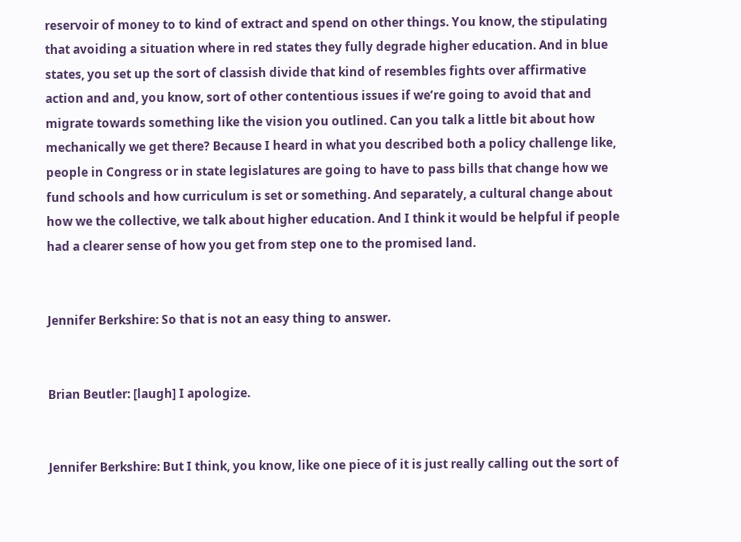reservoir of money to to kind of extract and spend on other things. You know, the stipulating that avoiding a situation where in red states they fully degrade higher education. And in blue states, you set up the sort of classish divide that kind of resembles fights over affirmative action and and, you know, sort of other contentious issues if we’re going to avoid that and migrate towards something like the vision you outlined. Can you talk a little bit about how mechanically we get there? Because I heard in what you described both a policy challenge like, people in Congress or in state legislatures are going to have to pass bills that change how we fund schools and how curriculum is set or something. And separately, a cultural change about how we the collective, we talk about higher education. And I think it would be helpful if people had a clearer sense of how you get from step one to the promised land.


Jennifer Berkshire: So that is not an easy thing to answer.


Brian Beutler: [laugh] I apologize.


Jennifer Berkshire: But I think, you know, like one piece of it is just really calling out the sort of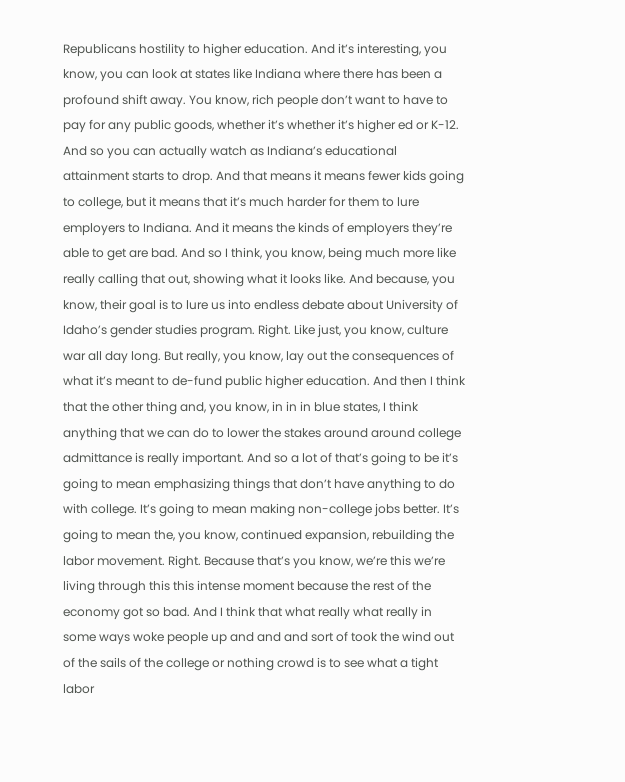Republicans hostility to higher education. And it’s interesting, you know, you can look at states like Indiana where there has been a profound shift away. You know, rich people don’t want to have to pay for any public goods, whether it’s whether it’s higher ed or K-12. And so you can actually watch as Indiana’s educational attainment starts to drop. And that means it means fewer kids going to college, but it means that it’s much harder for them to lure employers to Indiana. And it means the kinds of employers they’re able to get are bad. And so I think, you know, being much more like really calling that out, showing what it looks like. And because, you know, their goal is to lure us into endless debate about University of Idaho’s gender studies program. Right. Like just, you know, culture war all day long. But really, you know, lay out the consequences of what it’s meant to de-fund public higher education. And then I think that the other thing and, you know, in in in blue states, I think anything that we can do to lower the stakes around around college admittance is really important. And so a lot of that’s going to be it’s going to mean emphasizing things that don’t have anything to do with college. It’s going to mean making non-college jobs better. It’s going to mean the, you know, continued expansion, rebuilding the labor movement. Right. Because that’s you know, we’re this we’re living through this this intense moment because the rest of the economy got so bad. And I think that what really what really in some ways woke people up and and and sort of took the wind out of the sails of the college or nothing crowd is to see what a tight labor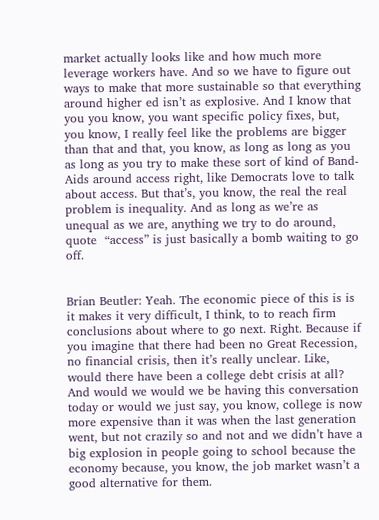market actually looks like and how much more leverage workers have. And so we have to figure out ways to make that more sustainable so that everything around higher ed isn’t as explosive. And I know that you you know, you want specific policy fixes, but, you know, I really feel like the problems are bigger than that and that, you know, as long as long as you as long as you try to make these sort of kind of Band-Aids around access right, like Democrats love to talk about access. But that’s, you know, the real the real problem is inequality. And as long as we’re as unequal as we are, anything we try to do around, quote  “access” is just basically a bomb waiting to go off.


Brian Beutler: Yeah. The economic piece of this is is it makes it very difficult, I think, to to reach firm conclusions about where to go next. Right. Because if you imagine that there had been no Great Recession, no financial crisis, then it’s really unclear. Like, would there have been a college debt crisis at all? And would we would we be having this conversation today or would we just say, you know, college is now more expensive than it was when the last generation went, but not crazily so and not and we didn’t have a big explosion in people going to school because the economy because, you know, the job market wasn’t a good alternative for them.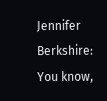Jennifer Berkshire: You know,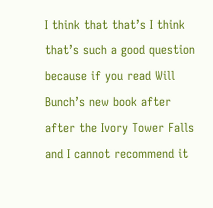I think that that’s I think that’s such a good question because if you read Will Bunch’s new book after after the Ivory Tower Falls and I cannot recommend it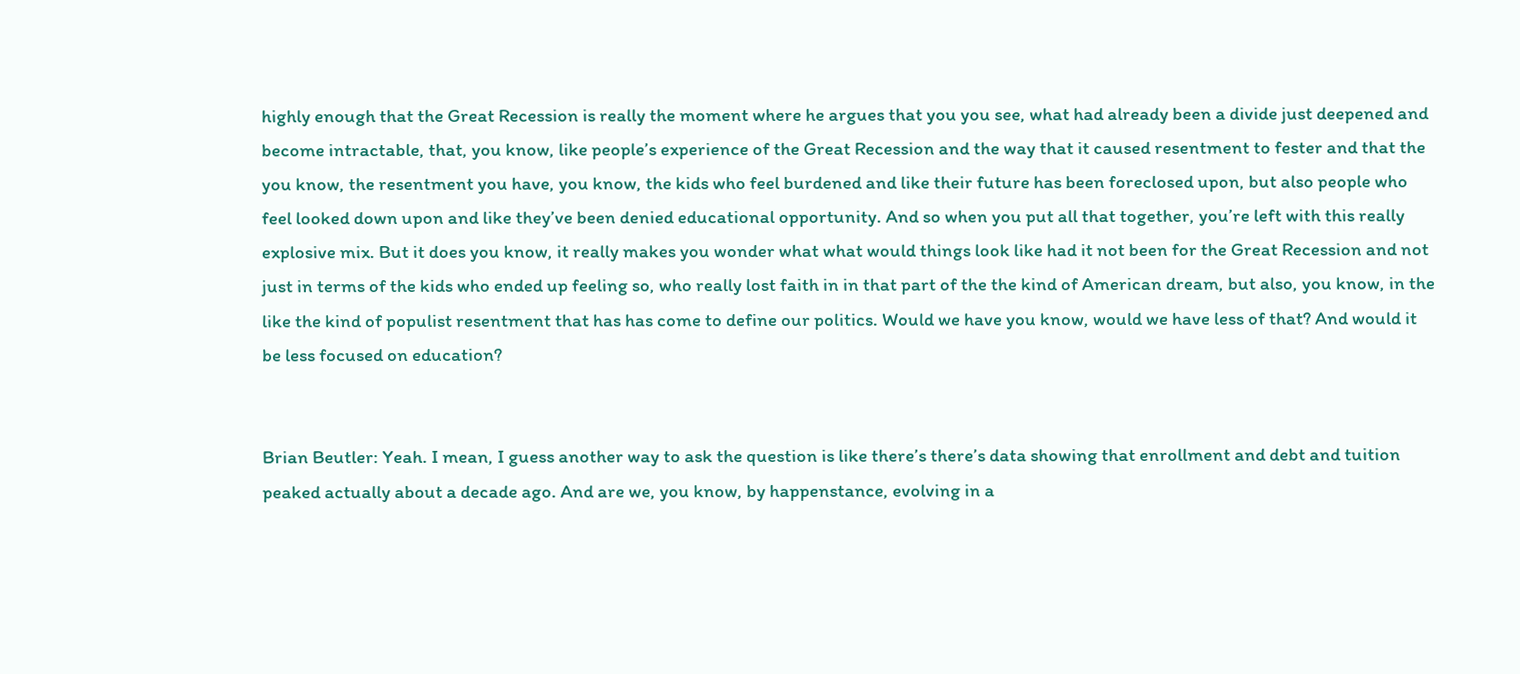highly enough that the Great Recession is really the moment where he argues that you you see, what had already been a divide just deepened and become intractable, that, you know, like people’s experience of the Great Recession and the way that it caused resentment to fester and that the you know, the resentment you have, you know, the kids who feel burdened and like their future has been foreclosed upon, but also people who feel looked down upon and like they’ve been denied educational opportunity. And so when you put all that together, you’re left with this really explosive mix. But it does you know, it really makes you wonder what what would things look like had it not been for the Great Recession and not just in terms of the kids who ended up feeling so, who really lost faith in in that part of the the kind of American dream, but also, you know, in the like the kind of populist resentment that has has come to define our politics. Would we have you know, would we have less of that? And would it be less focused on education?


Brian Beutler: Yeah. I mean, I guess another way to ask the question is like there’s there’s data showing that enrollment and debt and tuition peaked actually about a decade ago. And are we, you know, by happenstance, evolving in a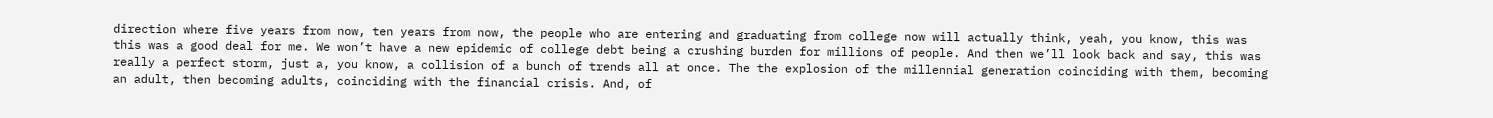direction where five years from now, ten years from now, the people who are entering and graduating from college now will actually think, yeah, you know, this was this was a good deal for me. We won’t have a new epidemic of college debt being a crushing burden for millions of people. And then we’ll look back and say, this was really a perfect storm, just a, you know, a collision of a bunch of trends all at once. The the explosion of the millennial generation coinciding with them, becoming an adult, then becoming adults, coinciding with the financial crisis. And, of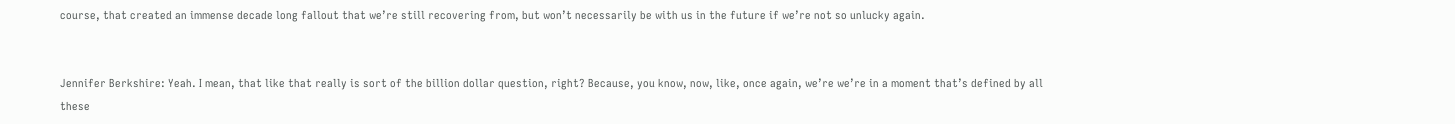course, that created an immense decade long fallout that we’re still recovering from, but won’t necessarily be with us in the future if we’re not so unlucky again.


Jennifer Berkshire: Yeah. I mean, that like that really is sort of the billion dollar question, right? Because, you know, now, like, once again, we’re we’re in a moment that’s defined by all these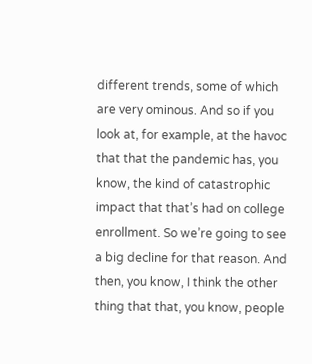different trends, some of which are very ominous. And so if you look at, for example, at the havoc that that the pandemic has, you know, the kind of catastrophic impact that that’s had on college enrollment. So we’re going to see a big decline for that reason. And then, you know, I think the other thing that that, you know, people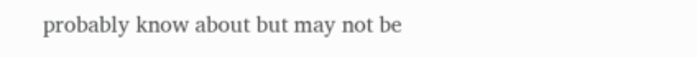probably know about but may not be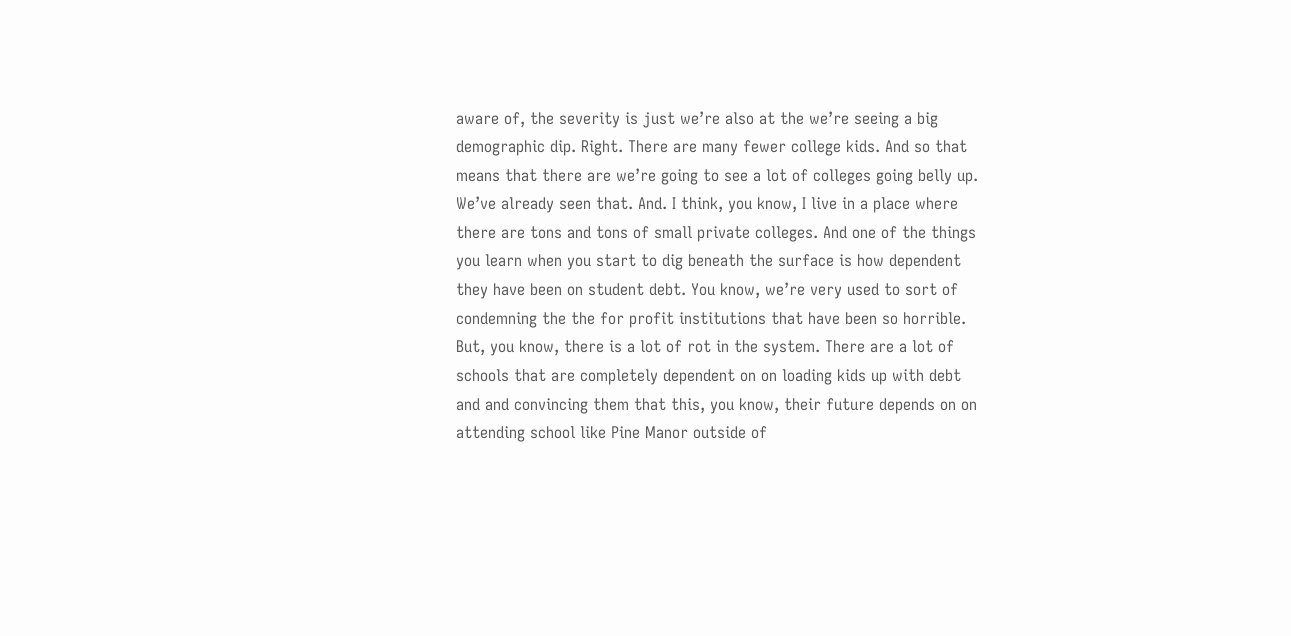aware of, the severity is just we’re also at the we’re seeing a big demographic dip. Right. There are many fewer college kids. And so that means that there are we’re going to see a lot of colleges going belly up. We’ve already seen that. And. I think, you know, I live in a place where there are tons and tons of small private colleges. And one of the things you learn when you start to dig beneath the surface is how dependent they have been on student debt. You know, we’re very used to sort of condemning the the for profit institutions that have been so horrible. But, you know, there is a lot of rot in the system. There are a lot of schools that are completely dependent on on loading kids up with debt and and convincing them that this, you know, their future depends on on attending school like Pine Manor outside of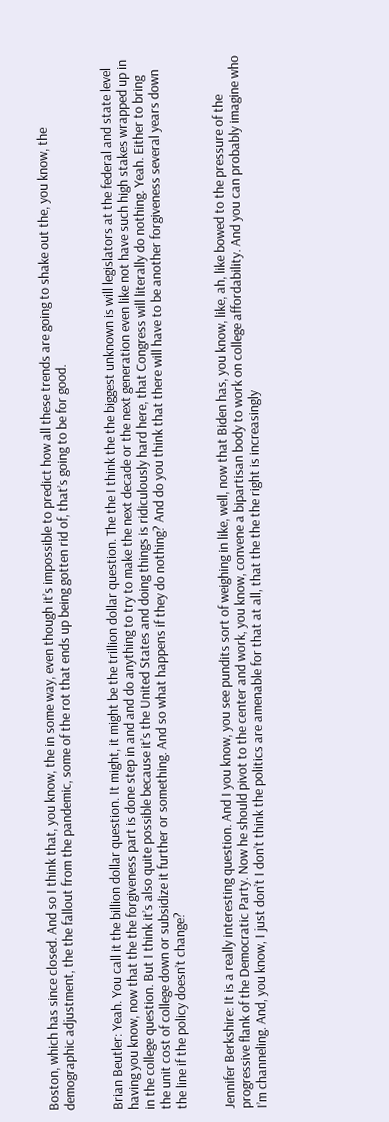Boston, which has since closed. And so I think that, you know, the in some way, even though it’s impossible to predict how all these trends are going to shake out the, you know, the demographic adjustment, the the fallout from the pandemic, some of the rot that ends up being gotten rid of, that’s going to be for good.


Brian Beutler: Yeah. You call it the billion dollar question. It might, it might be the trillion dollar question. The the I think the the biggest unknown is will legislators at the federal and state level having you know, now that the the forgiveness part is done step in and and do anything to try to make the next decade or the next generation even like not have such high stakes wrapped up in in the college question. But I think it’s also quite possible because it’s the United States and doing things is ridiculously hard here, that Congress will literally do nothing. Yeah. Either to bring the unit cost of college down or subsidize it further or something. And so what happens if they do nothing? And do you think that there will have to be another forgiveness several years down the line if the policy doesn’t change?


Jennifer Berkshire: It is a really interesting question. And I you know, you see pundits sort of weighing in like, well, now that Biden has, you know, like, ah, like bowed to the pressure of the progressive flank of the Democratic Party. Now he should pivot to the center and work, you know, convene a bipartisan body to work on college affordability. And you can probably imagine who I’m channeling. And, you know, I just don’t I don’t think the politics are amenable for that at all, that the the the right is increasingly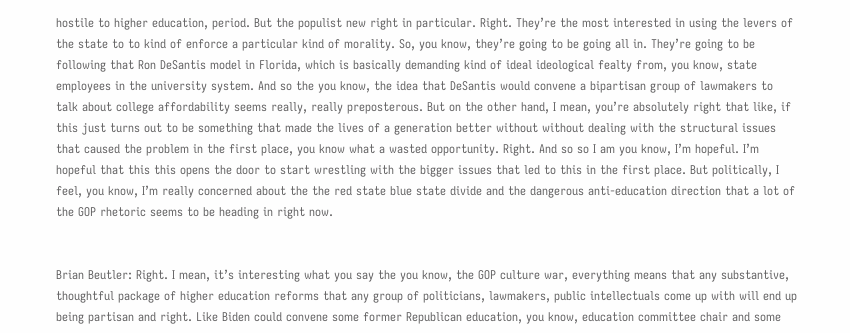hostile to higher education, period. But the populist new right in particular. Right. They’re the most interested in using the levers of the state to to kind of enforce a particular kind of morality. So, you know, they’re going to be going all in. They’re going to be following that Ron DeSantis model in Florida, which is basically demanding kind of ideal ideological fealty from, you know, state employees in the university system. And so the you know, the idea that DeSantis would convene a bipartisan group of lawmakers to talk about college affordability seems really, really preposterous. But on the other hand, I mean, you’re absolutely right that like, if this just turns out to be something that made the lives of a generation better without without dealing with the structural issues that caused the problem in the first place, you know what a wasted opportunity. Right. And so so I am you know, I’m hopeful. I’m hopeful that this this opens the door to start wrestling with the bigger issues that led to this in the first place. But politically, I feel, you know, I’m really concerned about the the red state blue state divide and the dangerous anti-education direction that a lot of the GOP rhetoric seems to be heading in right now.


Brian Beutler: Right. I mean, it’s interesting what you say the you know, the GOP culture war, everything means that any substantive, thoughtful package of higher education reforms that any group of politicians, lawmakers, public intellectuals come up with will end up being partisan and right. Like Biden could convene some former Republican education, you know, education committee chair and some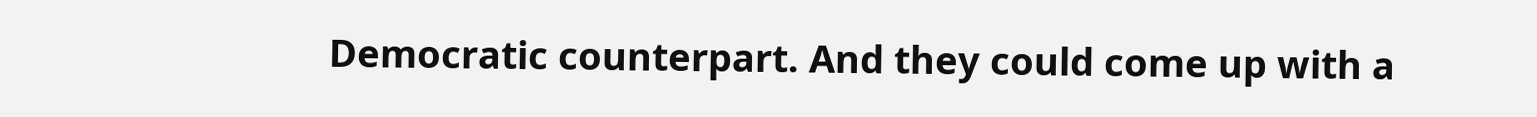Democratic counterpart. And they could come up with a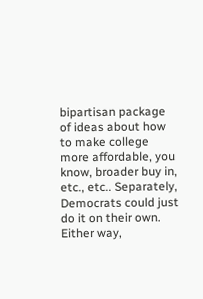bipartisan package of ideas about how to make college more affordable, you know, broader buy in, etc., etc.. Separately, Democrats could just do it on their own. Either way,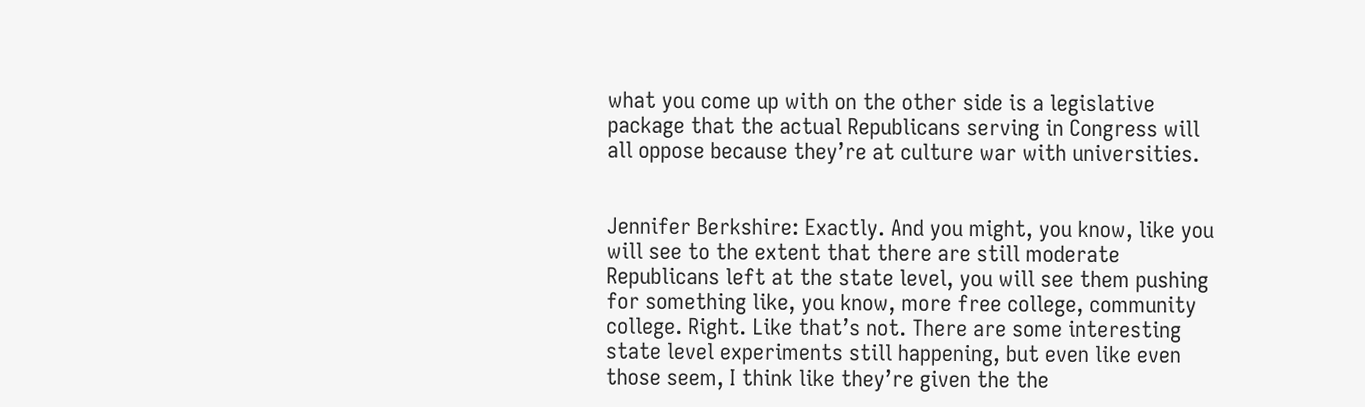what you come up with on the other side is a legislative package that the actual Republicans serving in Congress will all oppose because they’re at culture war with universities.


Jennifer Berkshire: Exactly. And you might, you know, like you will see to the extent that there are still moderate Republicans left at the state level, you will see them pushing for something like, you know, more free college, community college. Right. Like that’s not. There are some interesting state level experiments still happening, but even like even those seem, I think like they’re given the the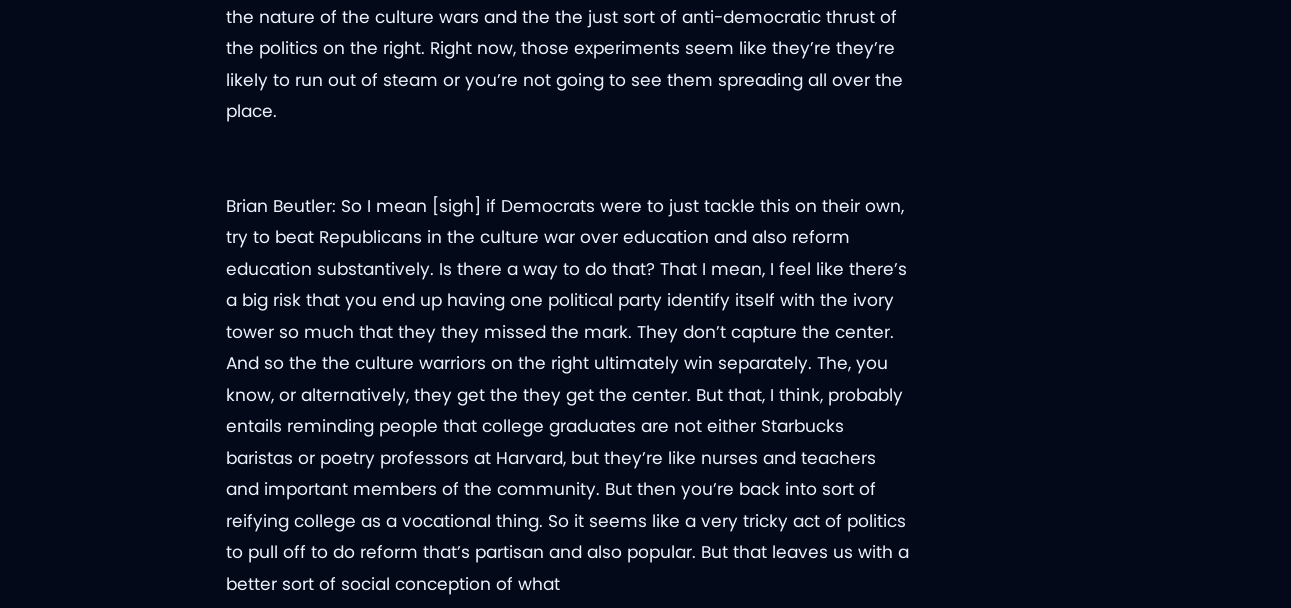the nature of the culture wars and the the just sort of anti-democratic thrust of the politics on the right. Right now, those experiments seem like they’re they’re likely to run out of steam or you’re not going to see them spreading all over the place.


Brian Beutler: So I mean [sigh] if Democrats were to just tackle this on their own, try to beat Republicans in the culture war over education and also reform education substantively. Is there a way to do that? That I mean, I feel like there’s a big risk that you end up having one political party identify itself with the ivory tower so much that they they missed the mark. They don’t capture the center. And so the the culture warriors on the right ultimately win separately. The, you know, or alternatively, they get the they get the center. But that, I think, probably entails reminding people that college graduates are not either Starbucks baristas or poetry professors at Harvard, but they’re like nurses and teachers and important members of the community. But then you’re back into sort of reifying college as a vocational thing. So it seems like a very tricky act of politics to pull off to do reform that’s partisan and also popular. But that leaves us with a better sort of social conception of what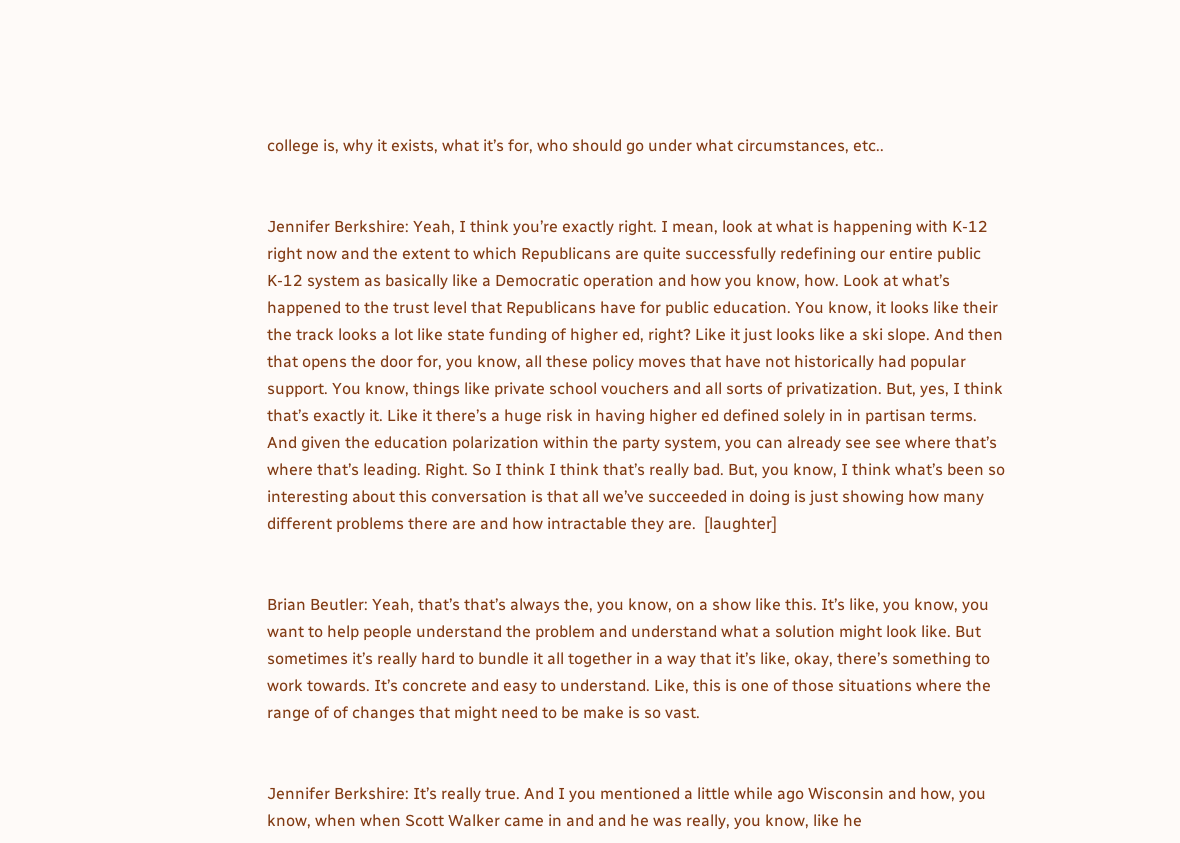college is, why it exists, what it’s for, who should go under what circumstances, etc..


Jennifer Berkshire: Yeah, I think you’re exactly right. I mean, look at what is happening with K-12 right now and the extent to which Republicans are quite successfully redefining our entire public K-12 system as basically like a Democratic operation and how you know, how. Look at what’s happened to the trust level that Republicans have for public education. You know, it looks like their the track looks a lot like state funding of higher ed, right? Like it just looks like a ski slope. And then that opens the door for, you know, all these policy moves that have not historically had popular support. You know, things like private school vouchers and all sorts of privatization. But, yes, I think that’s exactly it. Like it there’s a huge risk in having higher ed defined solely in in partisan terms. And given the education polarization within the party system, you can already see see where that’s where that’s leading. Right. So I think I think that’s really bad. But, you know, I think what’s been so interesting about this conversation is that all we’ve succeeded in doing is just showing how many different problems there are and how intractable they are.  [laughter]


Brian Beutler: Yeah, that’s that’s always the, you know, on a show like this. It’s like, you know, you want to help people understand the problem and understand what a solution might look like. But sometimes it’s really hard to bundle it all together in a way that it’s like, okay, there’s something to work towards. It’s concrete and easy to understand. Like, this is one of those situations where the range of of changes that might need to be make is so vast.


Jennifer Berkshire: It’s really true. And I you mentioned a little while ago Wisconsin and how, you know, when when Scott Walker came in and and he was really, you know, like he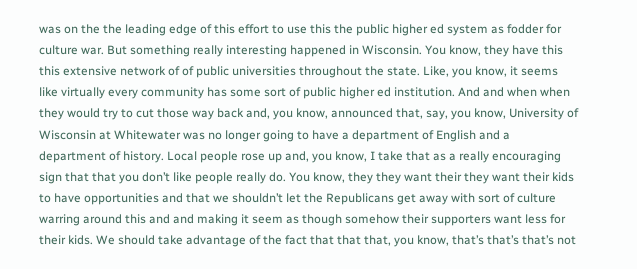was on the the leading edge of this effort to use this the public higher ed system as fodder for culture war. But something really interesting happened in Wisconsin. You know, they have this this extensive network of of public universities throughout the state. Like, you know, it seems like virtually every community has some sort of public higher ed institution. And and when when they would try to cut those way back and, you know, announced that, say, you know, University of Wisconsin at Whitewater was no longer going to have a department of English and a department of history. Local people rose up and, you know, I take that as a really encouraging sign that that you don’t like people really do. You know, they they want their they want their kids to have opportunities and that we shouldn’t let the Republicans get away with sort of culture warring around this and and making it seem as though somehow their supporters want less for their kids. We should take advantage of the fact that that that, you know, that’s that’s that’s not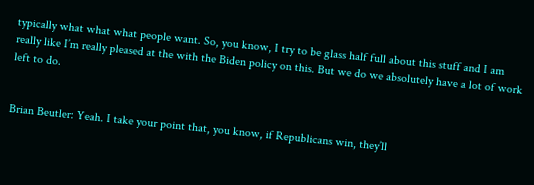typically what what what people want. So, you know, I try to be glass half full about this stuff and I am really like I’m really pleased at the with the Biden policy on this. But we do we absolutely have a lot of work left to do.


Brian Beutler: Yeah. I take your point that, you know, if Republicans win, they’ll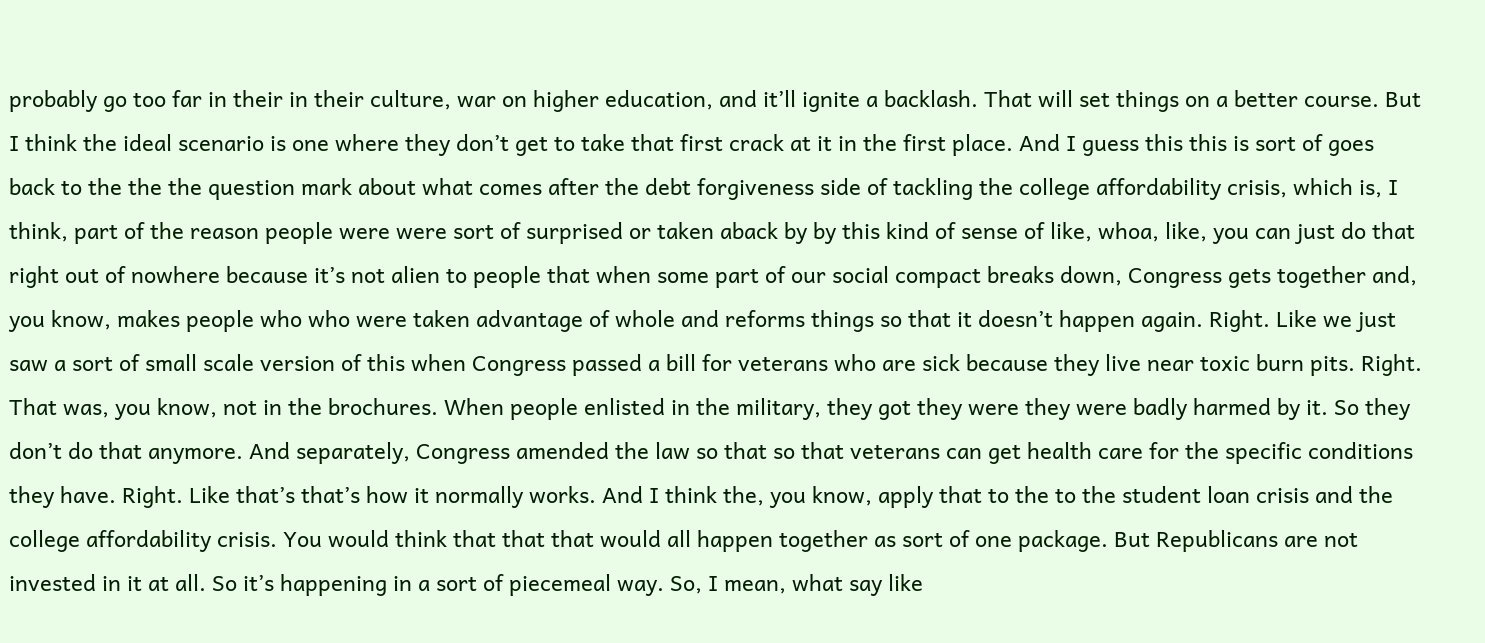probably go too far in their in their culture, war on higher education, and it’ll ignite a backlash. That will set things on a better course. But I think the ideal scenario is one where they don’t get to take that first crack at it in the first place. And I guess this this is sort of goes back to the the the question mark about what comes after the debt forgiveness side of tackling the college affordability crisis, which is, I think, part of the reason people were were sort of surprised or taken aback by by this kind of sense of like, whoa, like, you can just do that right out of nowhere because it’s not alien to people that when some part of our social compact breaks down, Congress gets together and, you know, makes people who who were taken advantage of whole and reforms things so that it doesn’t happen again. Right. Like we just saw a sort of small scale version of this when Congress passed a bill for veterans who are sick because they live near toxic burn pits. Right. That was, you know, not in the brochures. When people enlisted in the military, they got they were they were badly harmed by it. So they don’t do that anymore. And separately, Congress amended the law so that so that veterans can get health care for the specific conditions they have. Right. Like that’s that’s how it normally works. And I think the, you know, apply that to the to the student loan crisis and the college affordability crisis. You would think that that that would all happen together as sort of one package. But Republicans are not invested in it at all. So it’s happening in a sort of piecemeal way. So, I mean, what say like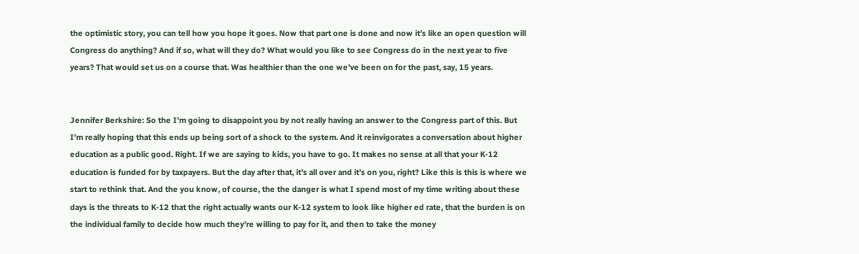the optimistic story, you can tell how you hope it goes. Now that part one is done and now it’s like an open question will Congress do anything? And if so, what will they do? What would you like to see Congress do in the next year to five years? That would set us on a course that. Was healthier than the one we’ve been on for the past, say, 15 years.


Jennifer Berkshire: So the I’m going to disappoint you by not really having an answer to the Congress part of this. But I’m really hoping that this ends up being sort of a shock to the system. And it reinvigorates a conversation about higher education as a public good. Right. If we are saying to kids, you have to go. It makes no sense at all that your K-12 education is funded for by taxpayers. But the day after that, it’s all over and it’s on you, right? Like this is this is where we start to rethink that. And the you know, of course, the the danger is what I spend most of my time writing about these days is the threats to K-12 that the right actually wants our K-12 system to look like higher ed rate, that the burden is on the individual family to decide how much they’re willing to pay for it, and then to take the money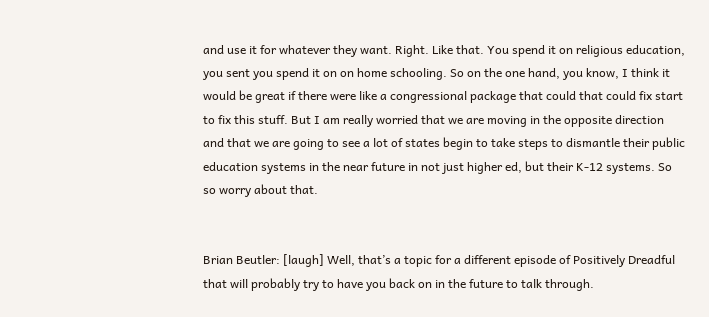and use it for whatever they want. Right. Like that. You spend it on religious education, you sent you spend it on on home schooling. So on the one hand, you know, I think it would be great if there were like a congressional package that could that could fix start to fix this stuff. But I am really worried that we are moving in the opposite direction and that we are going to see a lot of states begin to take steps to dismantle their public education systems in the near future in not just higher ed, but their K-12 systems. So so worry about that.


Brian Beutler: [laugh] Well, that’s a topic for a different episode of Positively Dreadful that will probably try to have you back on in the future to talk through.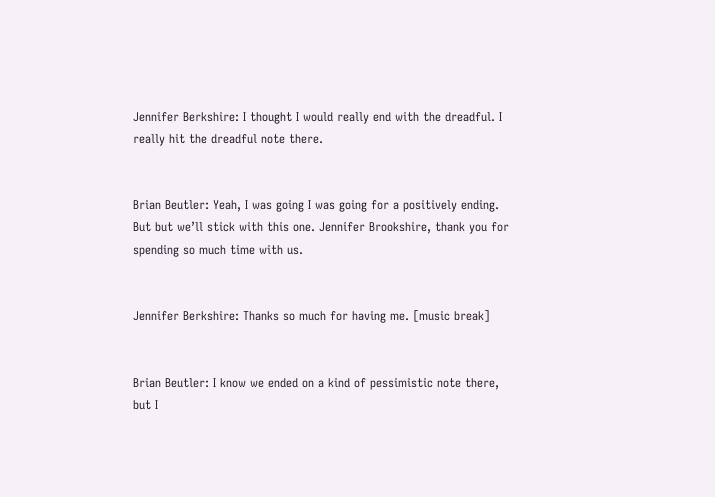Jennifer Berkshire: I thought I would really end with the dreadful. I really hit the dreadful note there.


Brian Beutler: Yeah, I was going I was going for a positively ending. But but we’ll stick with this one. Jennifer Brookshire, thank you for spending so much time with us.


Jennifer Berkshire: Thanks so much for having me. [music break]


Brian Beutler: I know we ended on a kind of pessimistic note there, but I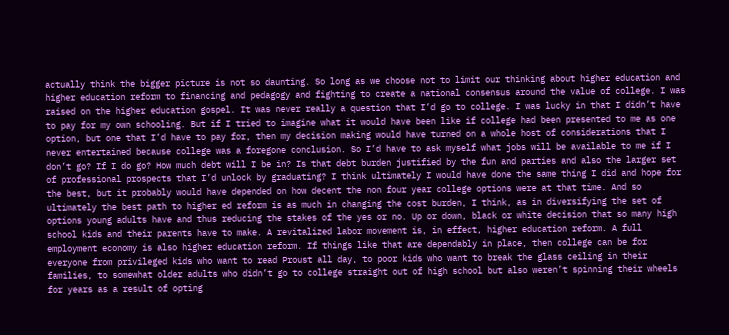actually think the bigger picture is not so daunting. So long as we choose not to limit our thinking about higher education and higher education reform to financing and pedagogy and fighting to create a national consensus around the value of college. I was raised on the higher education gospel. It was never really a question that I’d go to college. I was lucky in that I didn’t have to pay for my own schooling. But if I tried to imagine what it would have been like if college had been presented to me as one option, but one that I’d have to pay for, then my decision making would have turned on a whole host of considerations that I never entertained because college was a foregone conclusion. So I’d have to ask myself what jobs will be available to me if I don’t go? If I do go? How much debt will I be in? Is that debt burden justified by the fun and parties and also the larger set of professional prospects that I’d unlock by graduating? I think ultimately I would have done the same thing I did and hope for the best, but it probably would have depended on how decent the non four year college options were at that time. And so ultimately the best path to higher ed reform is as much in changing the cost burden, I think, as in diversifying the set of options young adults have and thus reducing the stakes of the yes or no. Up or down, black or white decision that so many high school kids and their parents have to make. A revitalized labor movement is, in effect, higher education reform. A full employment economy is also higher education reform. If things like that are dependably in place, then college can be for everyone from privileged kids who want to read Proust all day, to poor kids who want to break the glass ceiling in their families, to somewhat older adults who didn’t go to college straight out of high school but also weren’t spinning their wheels for years as a result of opting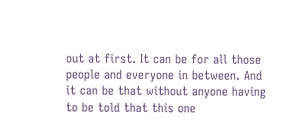out at first. It can be for all those people and everyone in between. And it can be that without anyone having to be told that this one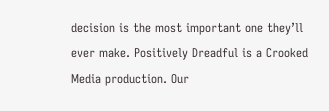decision is the most important one they’ll ever make. Positively Dreadful is a Crooked Media production. Our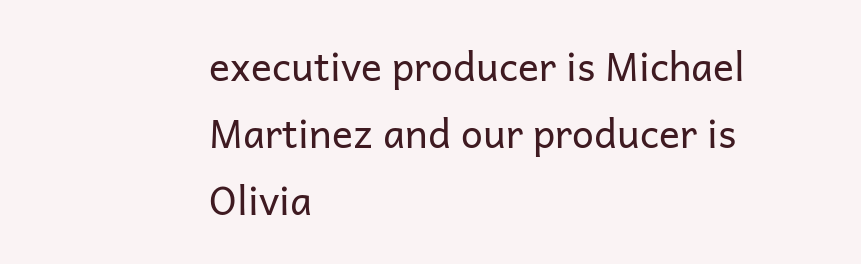executive producer is Michael Martinez and our producer is Olivia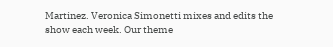Martinez. Veronica Simonetti mixes and edits the show each week. Our theme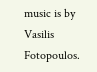music is by Vasilis Fotopoulos.